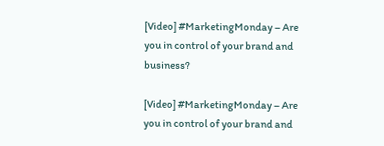[Video] #MarketingMonday – Are you in control of your brand and business?

[Video] #MarketingMonday – Are you in control of your brand and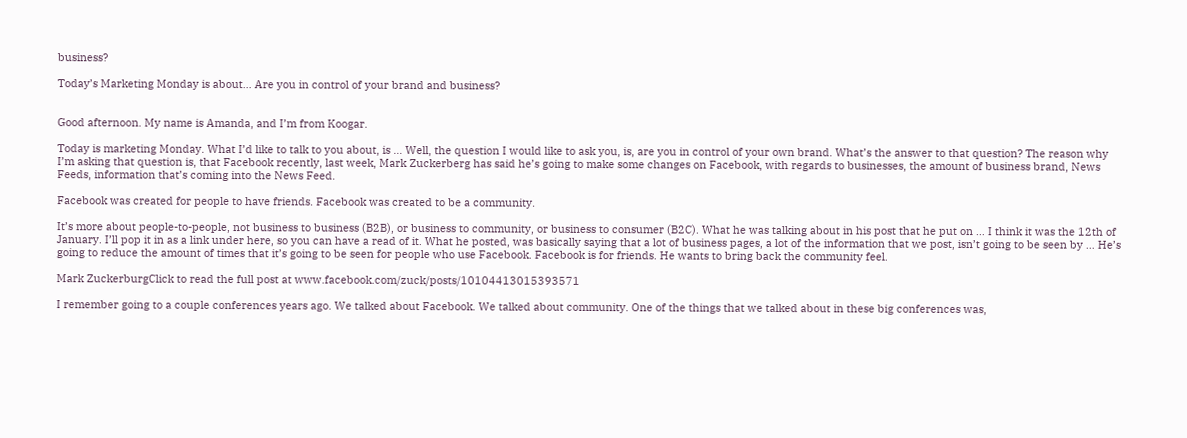business?

Today’s Marketing Monday is about… Are you in control of your brand and business?


Good afternoon. My name is Amanda, and I’m from Koogar.

Today is marketing Monday. What I’d like to talk to you about, is … Well, the question I would like to ask you, is, are you in control of your own brand. What’s the answer to that question? The reason why I’m asking that question is, that Facebook recently, last week, Mark Zuckerberg has said he’s going to make some changes on Facebook, with regards to businesses, the amount of business brand, News Feeds, information that’s coming into the News Feed.

Facebook was created for people to have friends. Facebook was created to be a community.

It’s more about people-to-people, not business to business (B2B), or business to community, or business to consumer (B2C). What he was talking about in his post that he put on … I think it was the 12th of January. I’ll pop it in as a link under here, so you can have a read of it. What he posted, was basically saying that a lot of business pages, a lot of the information that we post, isn’t going to be seen by … He’s going to reduce the amount of times that it’s going to be seen for people who use Facebook. Facebook is for friends. He wants to bring back the community feel.

Mark ZuckerburgClick to read the full post at www.facebook.com/zuck/posts/10104413015393571

I remember going to a couple conferences years ago. We talked about Facebook. We talked about community. One of the things that we talked about in these big conferences was,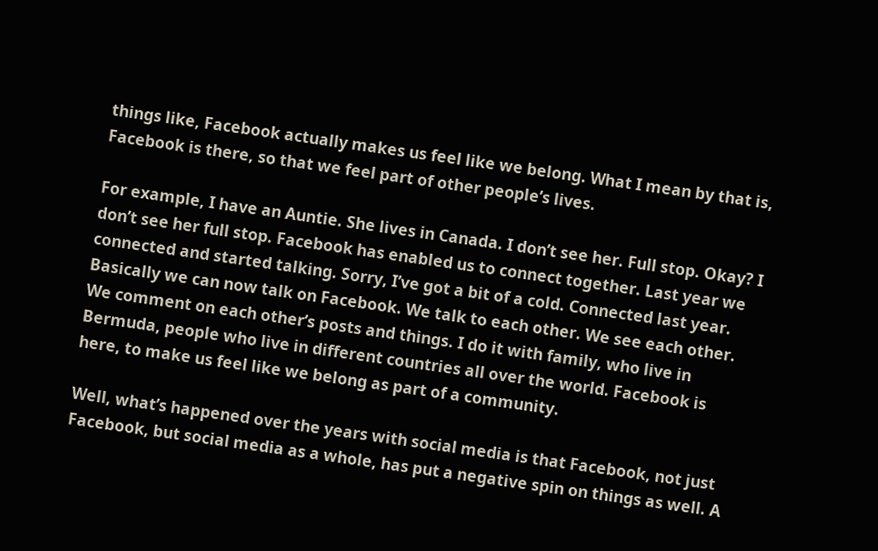things like, Facebook actually makes us feel like we belong. What I mean by that is, Facebook is there, so that we feel part of other people’s lives.

For example, I have an Auntie. She lives in Canada. I don’t see her. Full stop. Okay? I don’t see her full stop. Facebook has enabled us to connect together. Last year we connected and started talking. Sorry, I’ve got a bit of a cold. Connected last year. Basically we can now talk on Facebook. We talk to each other. We see each other. We comment on each other’s posts and things. I do it with family, who live in Bermuda, people who live in different countries all over the world. Facebook is here, to make us feel like we belong as part of a community.

Well, what’s happened over the years with social media is that Facebook, not just Facebook, but social media as a whole, has put a negative spin on things as well. A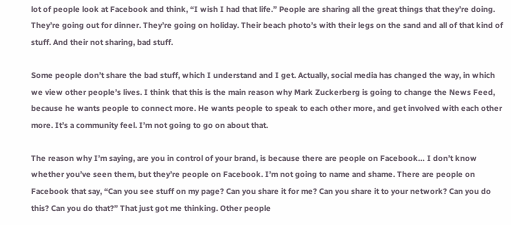lot of people look at Facebook and think, “I wish I had that life.” People are sharing all the great things that they’re doing. They’re going out for dinner. They’re going on holiday. Their beach photo’s with their legs on the sand and all of that kind of stuff. And their not sharing, bad stuff.

Some people don’t share the bad stuff, which I understand and I get. Actually, social media has changed the way, in which we view other people’s lives. I think that this is the main reason why Mark Zuckerberg is going to change the News Feed, because he wants people to connect more. He wants people to speak to each other more, and get involved with each other more. It’s a community feel. I’m not going to go on about that.

The reason why I’m saying, are you in control of your brand, is because there are people on Facebook… I don’t know whether you’ve seen them, but they’re people on Facebook. I’m not going to name and shame. There are people on Facebook that say, “Can you see stuff on my page? Can you share it for me? Can you share it to your network? Can you do this? Can you do that?” That just got me thinking. Other people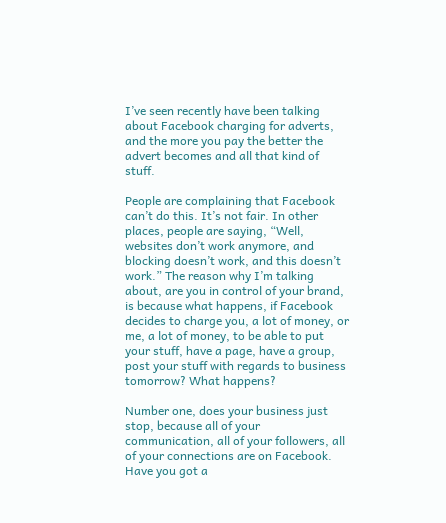I’ve seen recently have been talking about Facebook charging for adverts, and the more you pay the better the advert becomes and all that kind of stuff.

People are complaining that Facebook can’t do this. It’s not fair. In other places, people are saying, “Well, websites don’t work anymore, and blocking doesn’t work, and this doesn’t work.” The reason why I’m talking about, are you in control of your brand, is because what happens, if Facebook decides to charge you, a lot of money, or me, a lot of money, to be able to put your stuff, have a page, have a group, post your stuff with regards to business tomorrow? What happens?

Number one, does your business just stop, because all of your communication, all of your followers, all of your connections are on Facebook. Have you got a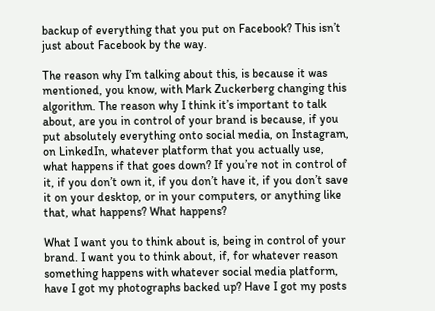backup of everything that you put on Facebook? This isn’t just about Facebook by the way.

The reason why I’m talking about this, is because it was mentioned, you know, with Mark Zuckerberg changing this algorithm. The reason why I think it’s important to talk about, are you in control of your brand is because, if you put absolutely everything onto social media, on Instagram, on LinkedIn, whatever platform that you actually use, what happens if that goes down? If you’re not in control of it, if you don’t own it, if you don’t have it, if you don’t save it on your desktop, or in your computers, or anything like that, what happens? What happens?

What I want you to think about is, being in control of your brand. I want you to think about, if, for whatever reason something happens with whatever social media platform, have I got my photographs backed up? Have I got my posts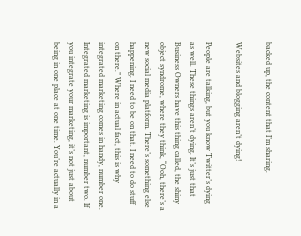backed up, the content that I’m sharing.

Websites and blogging aren’t dying!

People are talking, but you know Twitter’s dying as well. These things aren’t dying. It’s just that Business Owners have this thing called, the shiny object syndrome, where they think, “Ooh, there’s a new social media platform. There’s something else happening. I need to be on that. I need to do stuff on there.” Where in actual fact, this is why integrated marketing comes in handy, number one. Integrated marketing is important, number two. If you integrate your marketing, it’s not just about being in one place at one time. You’re actually in a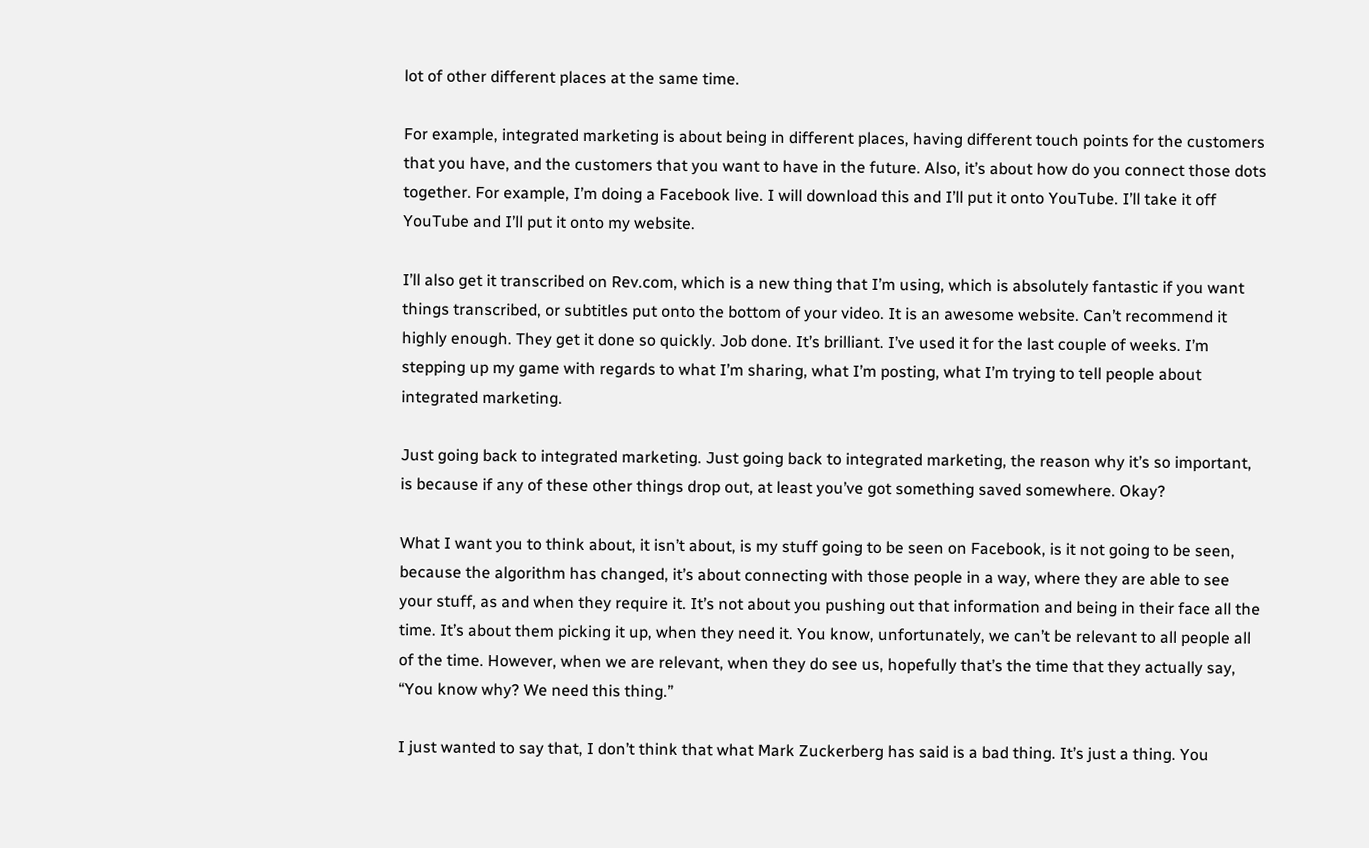lot of other different places at the same time.

For example, integrated marketing is about being in different places, having different touch points for the customers that you have, and the customers that you want to have in the future. Also, it’s about how do you connect those dots together. For example, I’m doing a Facebook live. I will download this and I’ll put it onto YouTube. I’ll take it off YouTube and I’ll put it onto my website.

I’ll also get it transcribed on Rev.com, which is a new thing that I’m using, which is absolutely fantastic if you want things transcribed, or subtitles put onto the bottom of your video. It is an awesome website. Can’t recommend it highly enough. They get it done so quickly. Job done. It’s brilliant. I’ve used it for the last couple of weeks. I’m stepping up my game with regards to what I’m sharing, what I’m posting, what I’m trying to tell people about integrated marketing.

Just going back to integrated marketing. Just going back to integrated marketing, the reason why it’s so important, is because if any of these other things drop out, at least you’ve got something saved somewhere. Okay?

What I want you to think about, it isn’t about, is my stuff going to be seen on Facebook, is it not going to be seen, because the algorithm has changed, it’s about connecting with those people in a way, where they are able to see your stuff, as and when they require it. It’s not about you pushing out that information and being in their face all the time. It’s about them picking it up, when they need it. You know, unfortunately, we can’t be relevant to all people all of the time. However, when we are relevant, when they do see us, hopefully that’s the time that they actually say, “You know why? We need this thing.”

I just wanted to say that, I don’t think that what Mark Zuckerberg has said is a bad thing. It’s just a thing. You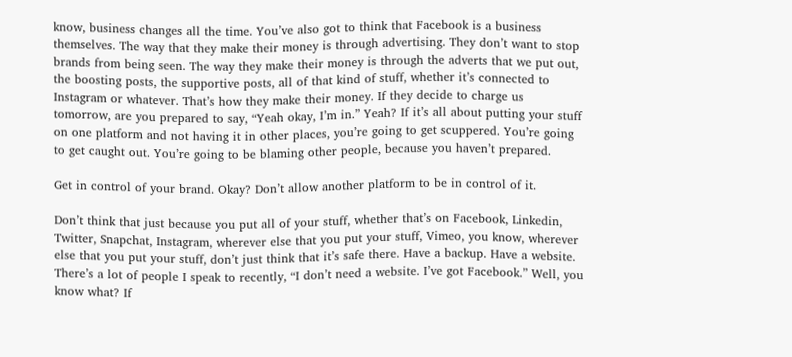know, business changes all the time. You’ve also got to think that Facebook is a business themselves. The way that they make their money is through advertising. They don’t want to stop brands from being seen. The way they make their money is through the adverts that we put out, the boosting posts, the supportive posts, all of that kind of stuff, whether it’s connected to Instagram or whatever. That’s how they make their money. If they decide to charge us tomorrow, are you prepared to say, “Yeah okay, I’m in.” Yeah? If it’s all about putting your stuff on one platform and not having it in other places, you’re going to get scuppered. You’re going to get caught out. You’re going to be blaming other people, because you haven’t prepared.

Get in control of your brand. Okay? Don’t allow another platform to be in control of it.

Don’t think that just because you put all of your stuff, whether that’s on Facebook, Linkedin, Twitter, Snapchat, Instagram, wherever else that you put your stuff, Vimeo, you know, wherever else that you put your stuff, don’t just think that it’s safe there. Have a backup. Have a website. There’s a lot of people I speak to recently, “I don’t need a website. I’ve got Facebook.” Well, you know what? If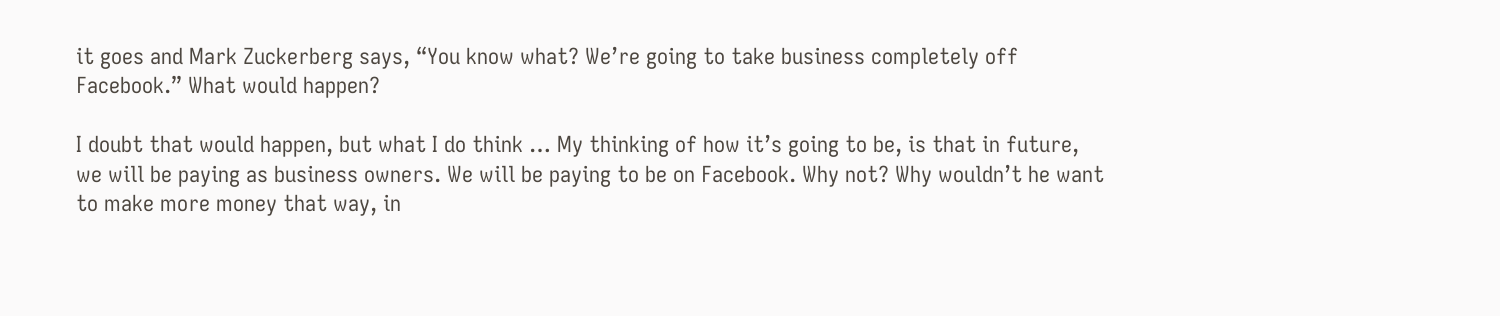it goes and Mark Zuckerberg says, “You know what? We’re going to take business completely off Facebook.” What would happen?

I doubt that would happen, but what I do think … My thinking of how it’s going to be, is that in future, we will be paying as business owners. We will be paying to be on Facebook. Why not? Why wouldn’t he want to make more money that way, in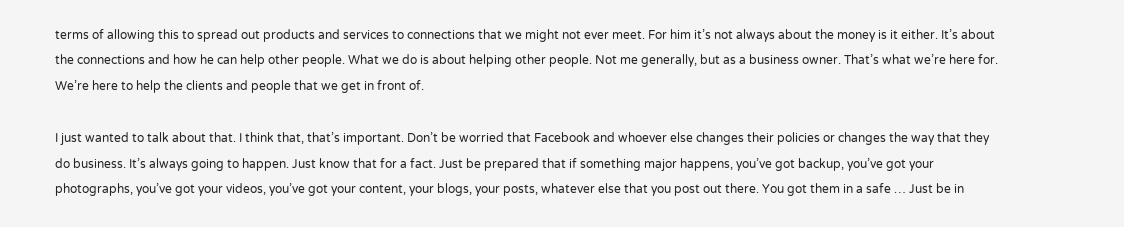terms of allowing this to spread out products and services to connections that we might not ever meet. For him it’s not always about the money is it either. It’s about the connections and how he can help other people. What we do is about helping other people. Not me generally, but as a business owner. That’s what we’re here for. We’re here to help the clients and people that we get in front of.

I just wanted to talk about that. I think that, that’s important. Don’t be worried that Facebook and whoever else changes their policies or changes the way that they do business. It’s always going to happen. Just know that for a fact. Just be prepared that if something major happens, you’ve got backup, you’ve got your photographs, you’ve got your videos, you’ve got your content, your blogs, your posts, whatever else that you post out there. You got them in a safe … Just be in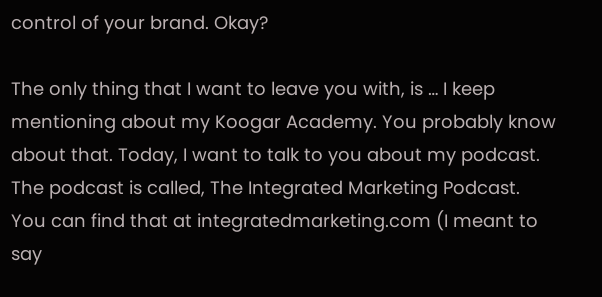control of your brand. Okay?

The only thing that I want to leave you with, is … I keep mentioning about my Koogar Academy. You probably know about that. Today, I want to talk to you about my podcast. The podcast is called, The Integrated Marketing Podcast. You can find that at integratedmarketing.com (I meant to say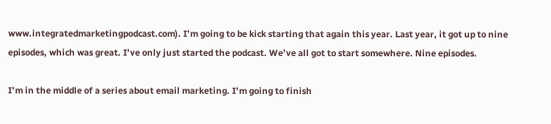www.integratedmarketingpodcast.com). I’m going to be kick starting that again this year. Last year, it got up to nine episodes, which was great. I’ve only just started the podcast. We’ve all got to start somewhere. Nine episodes.

I’m in the middle of a series about email marketing. I’m going to finish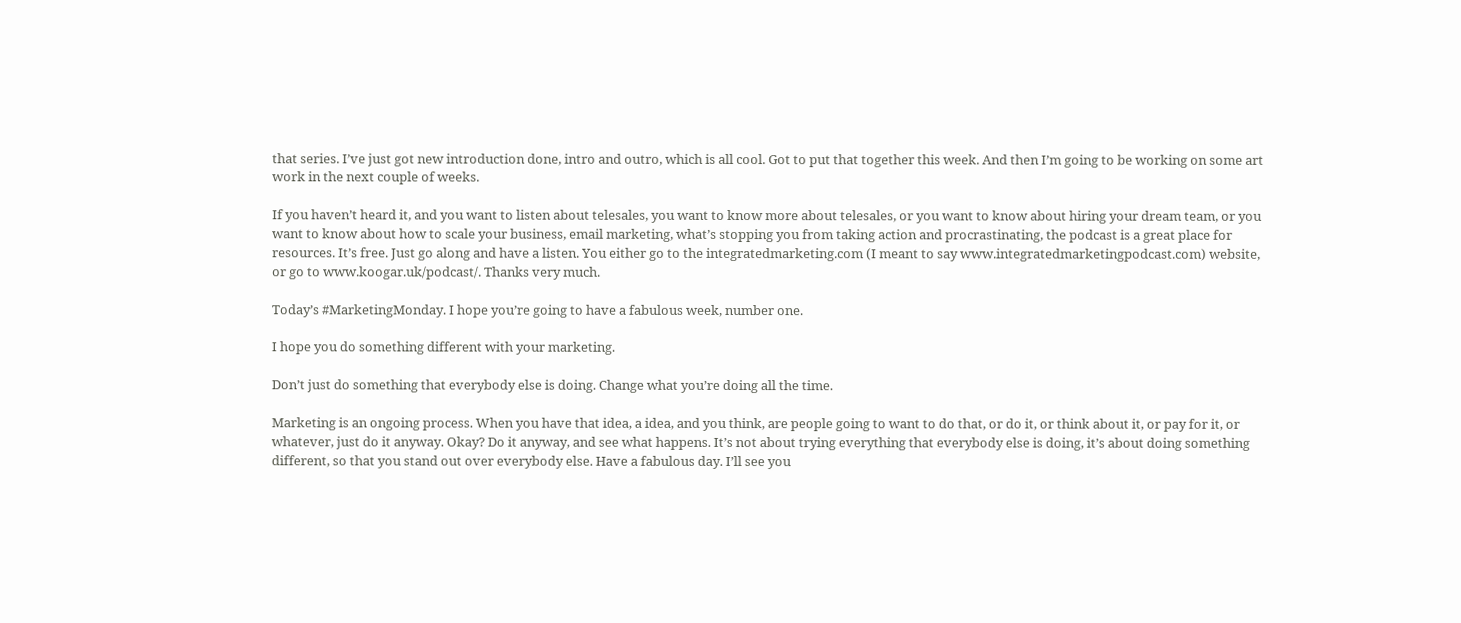that series. I’ve just got new introduction done, intro and outro, which is all cool. Got to put that together this week. And then I’m going to be working on some art work in the next couple of weeks.

If you haven’t heard it, and you want to listen about telesales, you want to know more about telesales, or you want to know about hiring your dream team, or you want to know about how to scale your business, email marketing, what’s stopping you from taking action and procrastinating, the podcast is a great place for resources. It’s free. Just go along and have a listen. You either go to the integratedmarketing.com (I meant to say www.integratedmarketingpodcast.com) website, or go to www.koogar.uk/podcast/. Thanks very much.

Today’s #MarketingMonday. I hope you’re going to have a fabulous week, number one.

I hope you do something different with your marketing.

Don’t just do something that everybody else is doing. Change what you’re doing all the time.

Marketing is an ongoing process. When you have that idea, a idea, and you think, are people going to want to do that, or do it, or think about it, or pay for it, or whatever, just do it anyway. Okay? Do it anyway, and see what happens. It’s not about trying everything that everybody else is doing, it’s about doing something different, so that you stand out over everybody else. Have a fabulous day. I’ll see you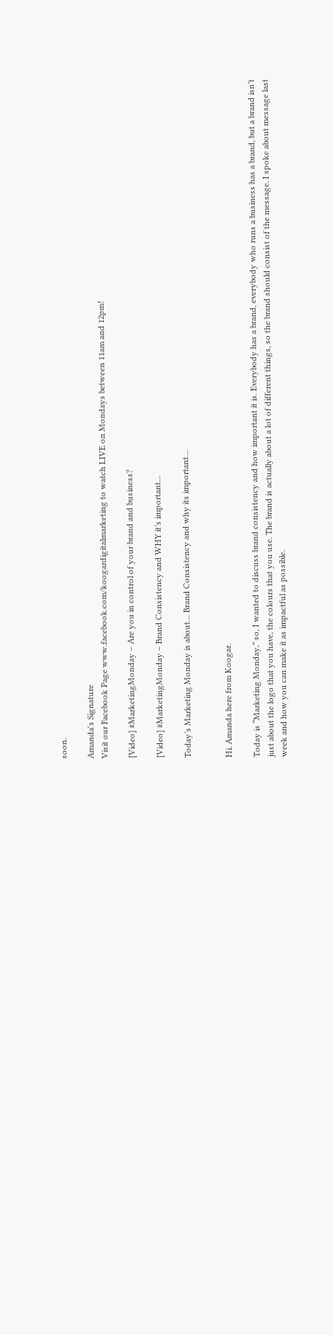soon.

Amanda's Signature
Visit our Facebook Page www.facebook.com/koogardigitalmarketing to watch LIVE on Mondays between 11am and 12pm!

[Video] #MarketingMonday – Are you in control of your brand and business?

[Video] #MarketingMonday – Brand Consistency and WHY it’s important…

Today’s Marketing Monday is about… Brand Consistency and why its important…


Hi, Amanda here from Koogar.

Today is “Marketing Monday,” so, I wanted to discuss brand consistency and how important it is. Everybody has a brand, everybody who runs a business has a brand, but a brand isn’t just about the logo that you have, the colours that you use. The brand is actually about a lot of different things, so the brand should consist of the message. I spoke about message last week and how you can make it as impactful as possible.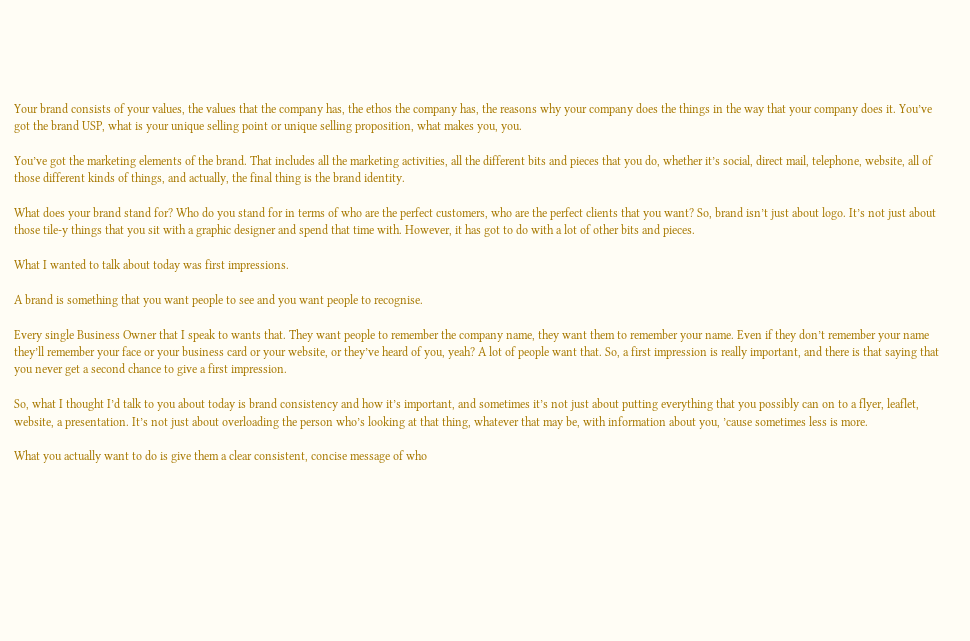Your brand consists of your values, the values that the company has, the ethos the company has, the reasons why your company does the things in the way that your company does it. You’ve got the brand USP, what is your unique selling point or unique selling proposition, what makes you, you.

You’ve got the marketing elements of the brand. That includes all the marketing activities, all the different bits and pieces that you do, whether it’s social, direct mail, telephone, website, all of those different kinds of things, and actually, the final thing is the brand identity.

What does your brand stand for? Who do you stand for in terms of who are the perfect customers, who are the perfect clients that you want? So, brand isn’t just about logo. It’s not just about those tile-y things that you sit with a graphic designer and spend that time with. However, it has got to do with a lot of other bits and pieces.

What I wanted to talk about today was first impressions.

A brand is something that you want people to see and you want people to recognise.

Every single Business Owner that I speak to wants that. They want people to remember the company name, they want them to remember your name. Even if they don’t remember your name they’ll remember your face or your business card or your website, or they’ve heard of you, yeah? A lot of people want that. So, a first impression is really important, and there is that saying that you never get a second chance to give a first impression.

So, what I thought I’d talk to you about today is brand consistency and how it’s important, and sometimes it’s not just about putting everything that you possibly can on to a flyer, leaflet, website, a presentation. It’s not just about overloading the person who’s looking at that thing, whatever that may be, with information about you, ’cause sometimes less is more.

What you actually want to do is give them a clear consistent, concise message of who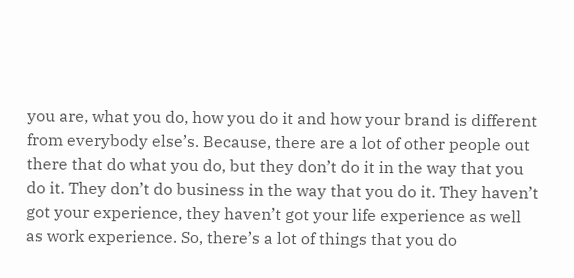you are, what you do, how you do it and how your brand is different from everybody else’s. Because, there are a lot of other people out there that do what you do, but they don’t do it in the way that you do it. They don’t do business in the way that you do it. They haven’t got your experience, they haven’t got your life experience as well as work experience. So, there’s a lot of things that you do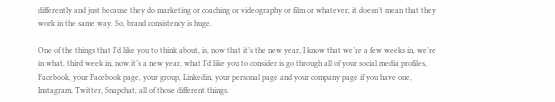differently and just because they do marketing or coaching or videography or film or whatever, it doesn’t mean that they work in the same way. So, brand consistency is huge.

One of the things that I’d like you to think about, is, now that it’s the new year, I know that we’re a few weeks in, we’re in what, third week in, now it’s a new year, what I’d like you to consider is go through all of your social media profiles, Facebook, your Facebook page, your group, Linkedin, your personal page and your company page if you have one, Instagram, Twitter, Snapchat, all of those different things.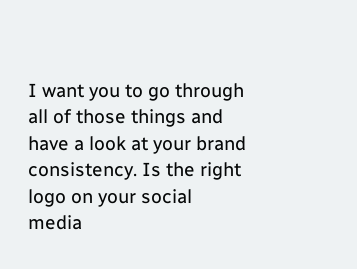I want you to go through all of those things and have a look at your brand consistency. Is the right logo on your social media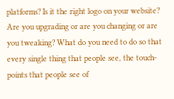platforms? Is it the right logo on your website? Are you upgrading or are you changing or are you tweaking? What do you need to do so that every single thing that people see, the touch-points that people see of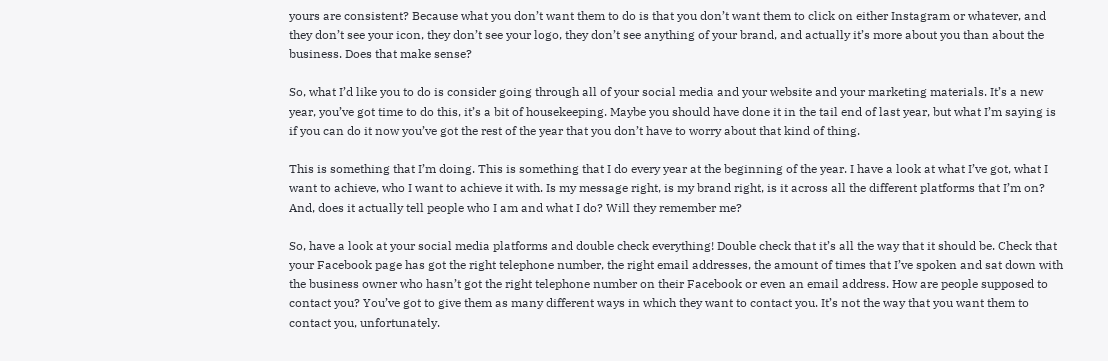yours are consistent? Because what you don’t want them to do is that you don’t want them to click on either Instagram or whatever, and they don’t see your icon, they don’t see your logo, they don’t see anything of your brand, and actually it’s more about you than about the business. Does that make sense?

So, what I’d like you to do is consider going through all of your social media and your website and your marketing materials. It’s a new year, you’ve got time to do this, it’s a bit of housekeeping. Maybe you should have done it in the tail end of last year, but what I’m saying is if you can do it now you’ve got the rest of the year that you don’t have to worry about that kind of thing.

This is something that I’m doing. This is something that I do every year at the beginning of the year. I have a look at what I’ve got, what I want to achieve, who I want to achieve it with. Is my message right, is my brand right, is it across all the different platforms that I’m on? And, does it actually tell people who I am and what I do? Will they remember me?

So, have a look at your social media platforms and double check everything! Double check that it’s all the way that it should be. Check that your Facebook page has got the right telephone number, the right email addresses, the amount of times that I’ve spoken and sat down with the business owner who hasn’t got the right telephone number on their Facebook or even an email address. How are people supposed to contact you? You’ve got to give them as many different ways in which they want to contact you. It’s not the way that you want them to contact you, unfortunately.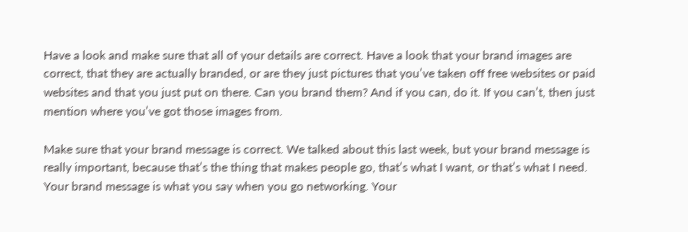Have a look and make sure that all of your details are correct. Have a look that your brand images are correct, that they are actually branded, or are they just pictures that you’ve taken off free websites or paid websites and that you just put on there. Can you brand them? And if you can, do it. If you can’t, then just mention where you’ve got those images from.

Make sure that your brand message is correct. We talked about this last week, but your brand message is really important, because that’s the thing that makes people go, that’s what I want, or that’s what I need. Your brand message is what you say when you go networking. Your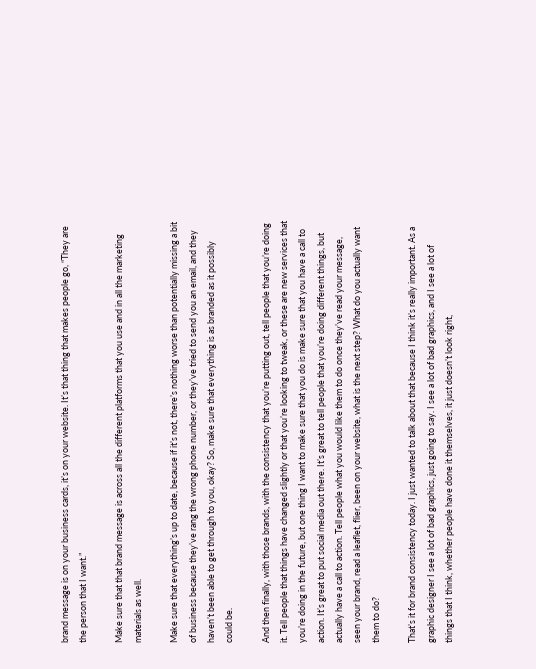brand message is on your business cards, it’s on your website. It’s that thing that makes people go, “They are the person that I want.”

Make sure that that brand message is across all the different platforms that you use and in all the marketing materials as well.

Make sure that everything’s up to date, because if it’s not, there’s nothing worse than potentially missing a bit of business because they’ve rang the wrong phone number, or they’ve tried to send you an email, and they haven’t been able to get through to you, okay? So, make sure that everything is as branded as it possibly could be.

And then finally, with those brands, with the consistency that you’re putting out, tell people that you’re doing it. Tell people that things have changed slightly or that you’re looking to tweak, or these are new services that you’re doing in the future, but one thing I want to make sure that you do is make sure that you have a call to action. It’s great to put social media out there. It’s great to tell people that you’re doing different things, but actually have a call to action. Tell people what you would like them to do once they’ve read your message, seen your brand, read a leaflet, flier, been on your website, what is the next step? What do you actually want them to do?

That’s it for brand consistency today. I just wanted to talk about that because I think it’s really important. As a graphic designer I see a lot of bad graphics, just going to say. I see a lot of bad graphics, and I see a lot of things that I think, whether people have done it themselves, it just doesn’t look right,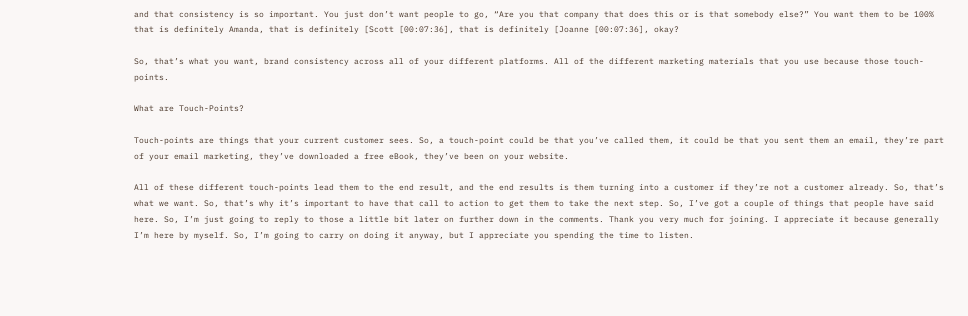and that consistency is so important. You just don’t want people to go, “Are you that company that does this or is that somebody else?” You want them to be 100% that is definitely Amanda, that is definitely [Scott [00:07:36], that is definitely [Joanne [00:07:36], okay?

So, that’s what you want, brand consistency across all of your different platforms. All of the different marketing materials that you use because those touch-points.

What are Touch-Points?

Touch-points are things that your current customer sees. So, a touch-point could be that you’ve called them, it could be that you sent them an email, they’re part of your email marketing, they’ve downloaded a free eBook, they’ve been on your website.

All of these different touch-points lead them to the end result, and the end results is them turning into a customer if they’re not a customer already. So, that’s what we want. So, that’s why it’s important to have that call to action to get them to take the next step. So, I’ve got a couple of things that people have said here. So, I’m just going to reply to those a little bit later on further down in the comments. Thank you very much for joining. I appreciate it because generally I’m here by myself. So, I’m going to carry on doing it anyway, but I appreciate you spending the time to listen.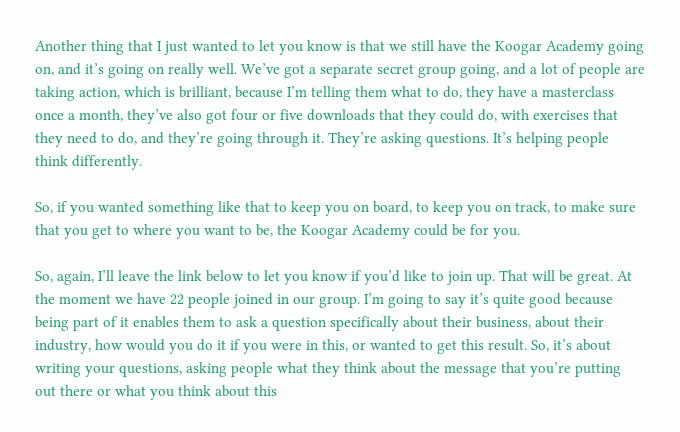Another thing that I just wanted to let you know is that we still have the Koogar Academy going on, and it’s going on really well. We’ve got a separate secret group going, and a lot of people are taking action, which is brilliant, because I’m telling them what to do, they have a masterclass once a month, they’ve also got four or five downloads that they could do, with exercises that they need to do, and they’re going through it. They’re asking questions. It’s helping people think differently.

So, if you wanted something like that to keep you on board, to keep you on track, to make sure that you get to where you want to be, the Koogar Academy could be for you.

So, again, I’ll leave the link below to let you know if you’d like to join up. That will be great. At the moment we have 22 people joined in our group. I’m going to say it’s quite good because being part of it enables them to ask a question specifically about their business, about their industry, how would you do it if you were in this, or wanted to get this result. So, it’s about writing your questions, asking people what they think about the message that you’re putting out there or what you think about this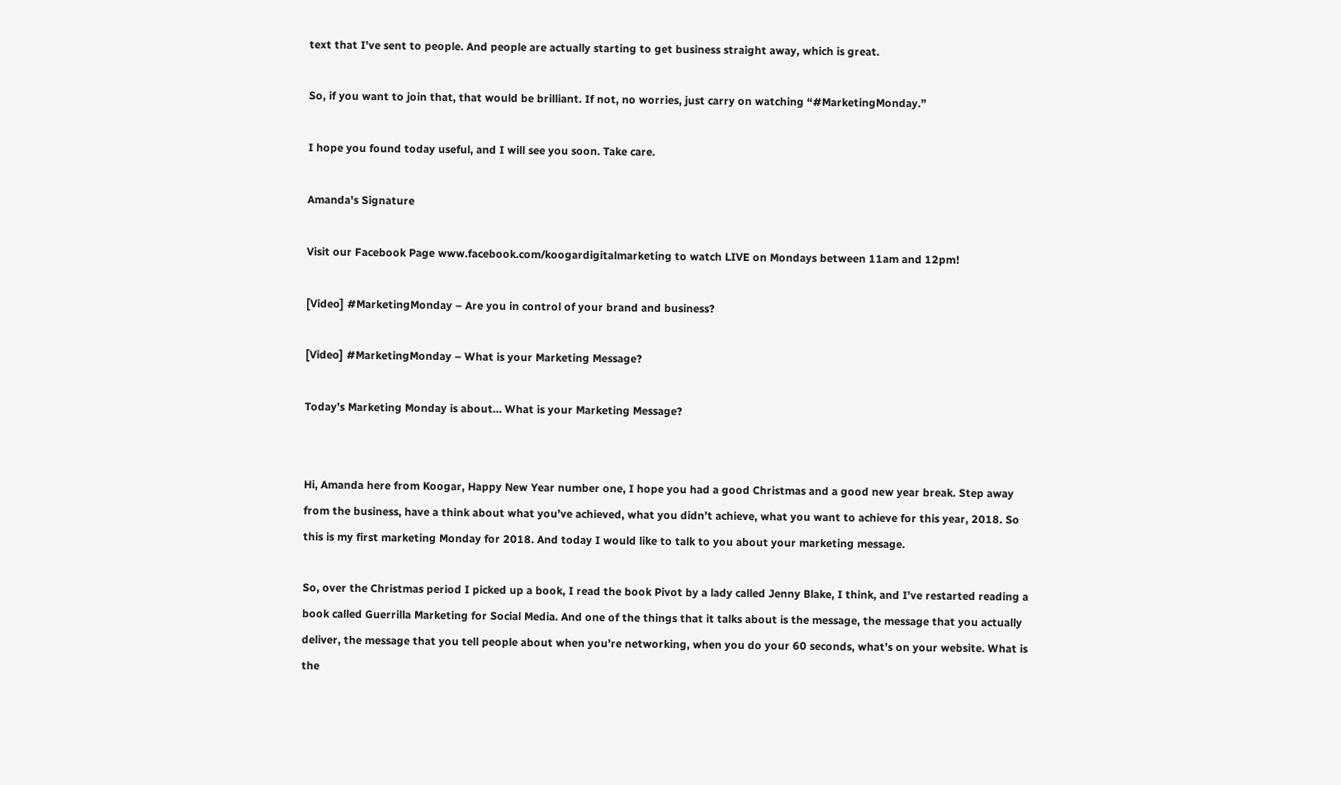text that I’ve sent to people. And people are actually starting to get business straight away, which is great.

So, if you want to join that, that would be brilliant. If not, no worries, just carry on watching “#MarketingMonday.”

I hope you found today useful, and I will see you soon. Take care.

Amanda's Signature

Visit our Facebook Page www.facebook.com/koogardigitalmarketing to watch LIVE on Mondays between 11am and 12pm!

[Video] #MarketingMonday – Are you in control of your brand and business?

[Video] #MarketingMonday – What is your Marketing Message?

Today’s Marketing Monday is about… What is your Marketing Message?


Hi, Amanda here from Koogar, Happy New Year number one, I hope you had a good Christmas and a good new year break. Step away from the business, have a think about what you’ve achieved, what you didn’t achieve, what you want to achieve for this year, 2018. So this is my first marketing Monday for 2018. And today I would like to talk to you about your marketing message.

So, over the Christmas period I picked up a book, I read the book Pivot by a lady called Jenny Blake, I think, and I’ve restarted reading a book called Guerrilla Marketing for Social Media. And one of the things that it talks about is the message, the message that you actually deliver, the message that you tell people about when you’re networking, when you do your 60 seconds, what’s on your website. What is the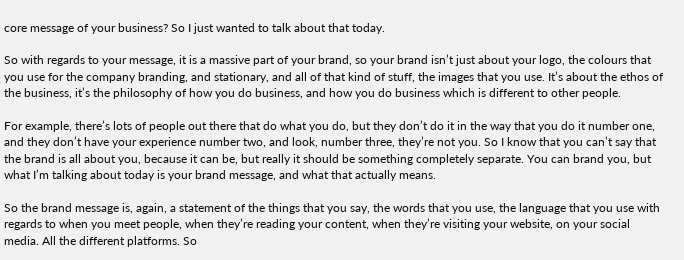core message of your business? So I just wanted to talk about that today.

So with regards to your message, it is a massive part of your brand, so your brand isn’t just about your logo, the colours that you use for the company branding, and stationary, and all of that kind of stuff, the images that you use. It’s about the ethos of the business, it’s the philosophy of how you do business, and how you do business which is different to other people.

For example, there’s lots of people out there that do what you do, but they don’t do it in the way that you do it number one, and they don’t have your experience number two, and look, number three, they’re not you. So I know that you can’t say that the brand is all about you, because it can be, but really it should be something completely separate. You can brand you, but what I’m talking about today is your brand message, and what that actually means.

So the brand message is, again, a statement of the things that you say, the words that you use, the language that you use with regards to when you meet people, when they’re reading your content, when they’re visiting your website, on your social media. All the different platforms. So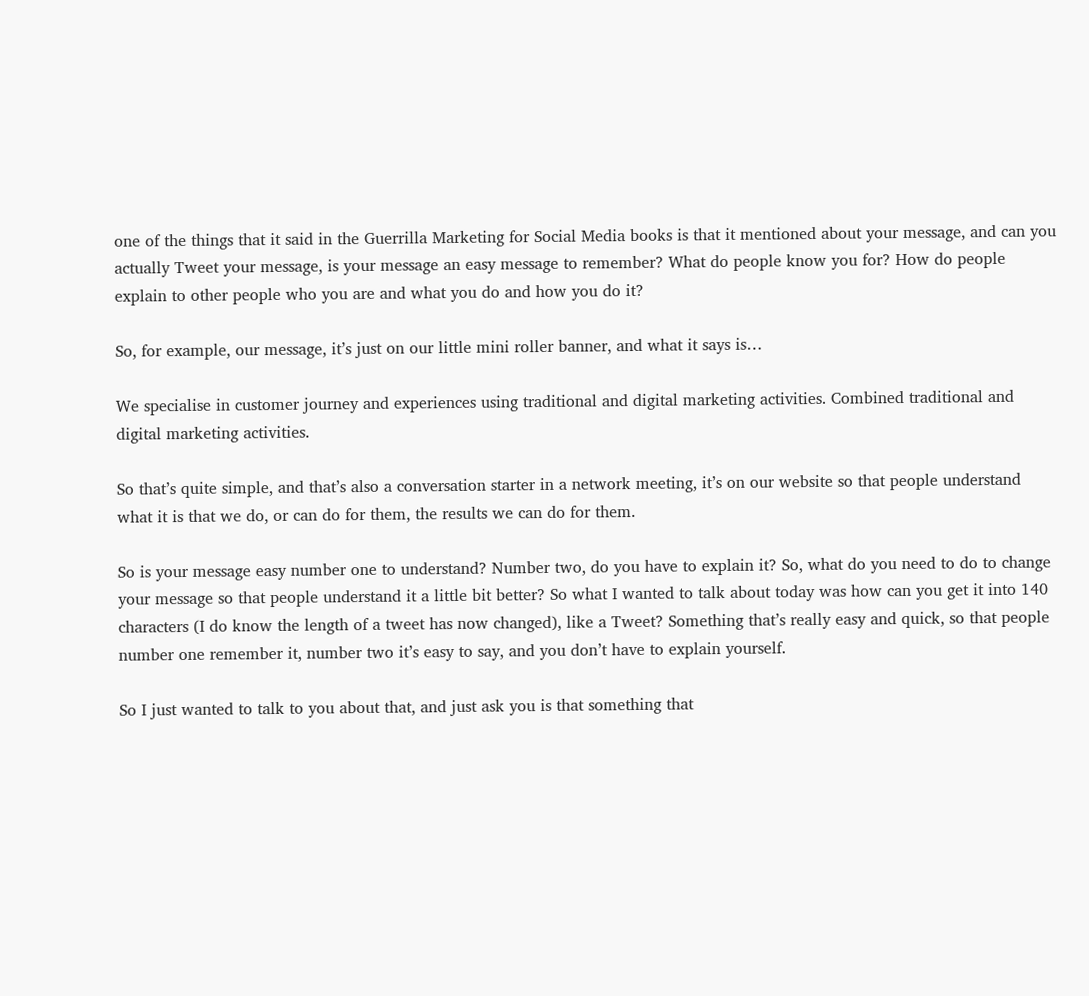one of the things that it said in the Guerrilla Marketing for Social Media books is that it mentioned about your message, and can you actually Tweet your message, is your message an easy message to remember? What do people know you for? How do people explain to other people who you are and what you do and how you do it?

So, for example, our message, it’s just on our little mini roller banner, and what it says is…

We specialise in customer journey and experiences using traditional and digital marketing activities. Combined traditional and digital marketing activities.

So that’s quite simple, and that’s also a conversation starter in a network meeting, it’s on our website so that people understand what it is that we do, or can do for them, the results we can do for them.

So is your message easy number one to understand? Number two, do you have to explain it? So, what do you need to do to change your message so that people understand it a little bit better? So what I wanted to talk about today was how can you get it into 140 characters (I do know the length of a tweet has now changed), like a Tweet? Something that’s really easy and quick, so that people number one remember it, number two it’s easy to say, and you don’t have to explain yourself.

So I just wanted to talk to you about that, and just ask you is that something that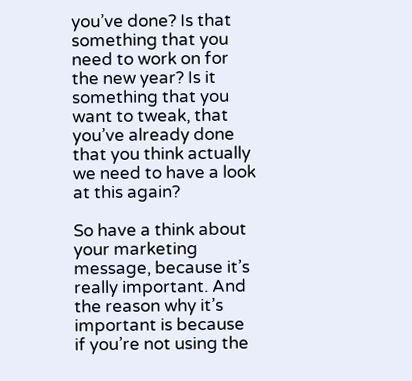you’ve done? Is that something that you need to work on for the new year? Is it something that you want to tweak, that you’ve already done that you think actually we need to have a look at this again?

So have a think about your marketing message, because it’s really important. And the reason why it’s important is because if you’re not using the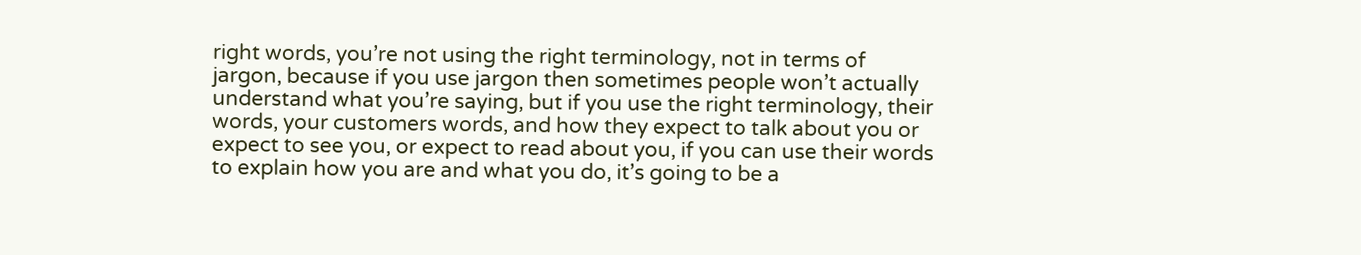right words, you’re not using the right terminology, not in terms of jargon, because if you use jargon then sometimes people won’t actually understand what you’re saying, but if you use the right terminology, their words, your customers words, and how they expect to talk about you or expect to see you, or expect to read about you, if you can use their words to explain how you are and what you do, it’s going to be a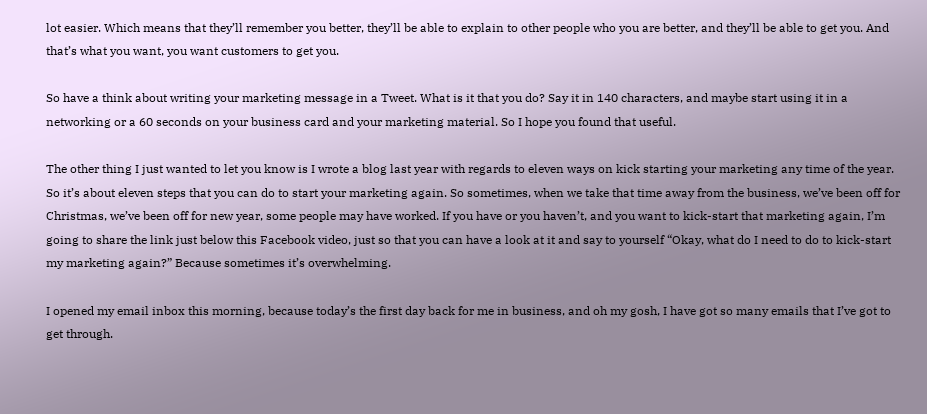lot easier. Which means that they’ll remember you better, they’ll be able to explain to other people who you are better, and they’ll be able to get you. And that’s what you want, you want customers to get you.

So have a think about writing your marketing message in a Tweet. What is it that you do? Say it in 140 characters, and maybe start using it in a networking or a 60 seconds on your business card and your marketing material. So I hope you found that useful.

The other thing I just wanted to let you know is I wrote a blog last year with regards to eleven ways on kick starting your marketing any time of the year. So it’s about eleven steps that you can do to start your marketing again. So sometimes, when we take that time away from the business, we’ve been off for Christmas, we’ve been off for new year, some people may have worked. If you have or you haven’t, and you want to kick-start that marketing again, I’m going to share the link just below this Facebook video, just so that you can have a look at it and say to yourself “Okay, what do I need to do to kick-start my marketing again?” Because sometimes it’s overwhelming.

I opened my email inbox this morning, because today’s the first day back for me in business, and oh my gosh, I have got so many emails that I’ve got to get through.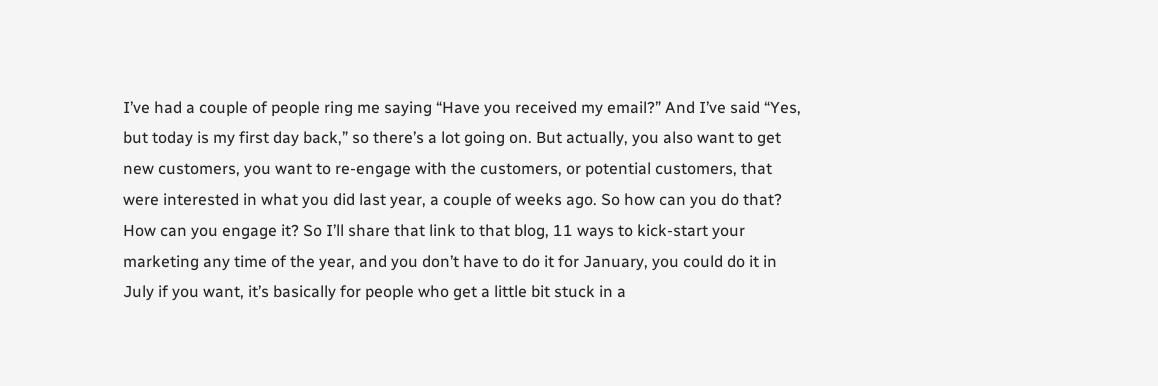I’ve had a couple of people ring me saying “Have you received my email?” And I’ve said “Yes, but today is my first day back,” so there’s a lot going on. But actually, you also want to get new customers, you want to re-engage with the customers, or potential customers, that were interested in what you did last year, a couple of weeks ago. So how can you do that? How can you engage it? So I’ll share that link to that blog, 11 ways to kick-start your marketing any time of the year, and you don’t have to do it for January, you could do it in July if you want, it’s basically for people who get a little bit stuck in a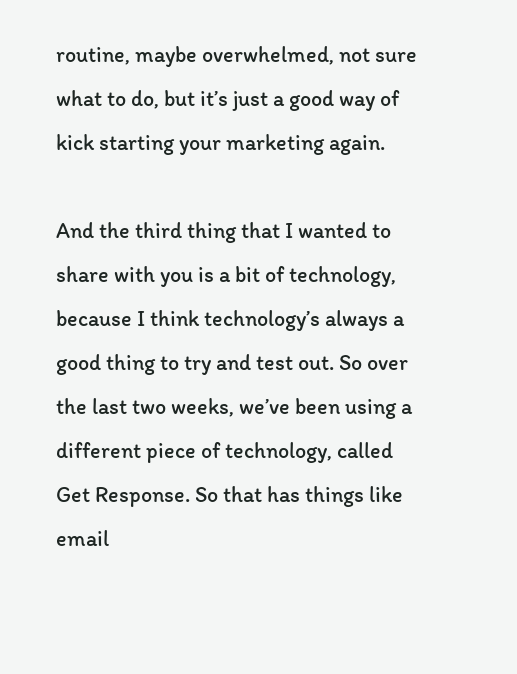routine, maybe overwhelmed, not sure what to do, but it’s just a good way of kick starting your marketing again.

And the third thing that I wanted to share with you is a bit of technology, because I think technology’s always a good thing to try and test out. So over the last two weeks, we’ve been using a different piece of technology, called Get Response. So that has things like email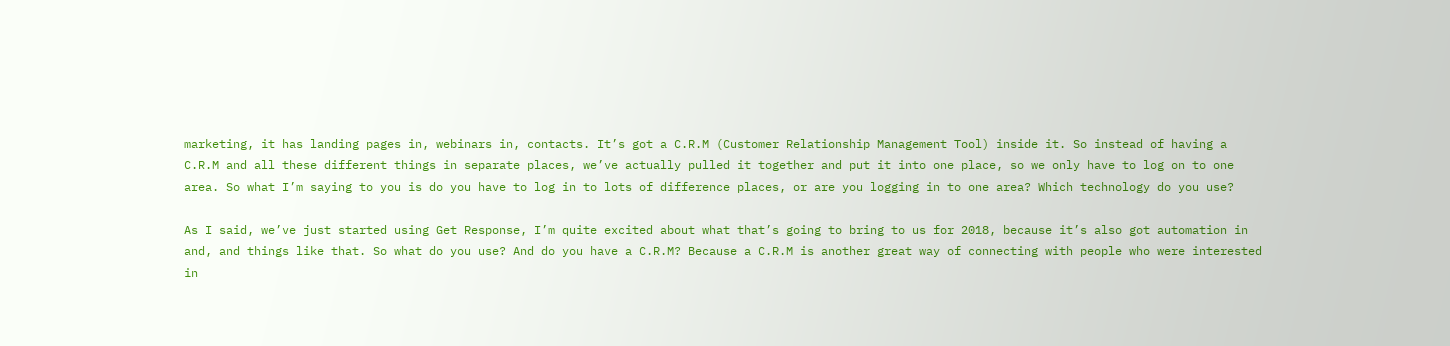marketing, it has landing pages in, webinars in, contacts. It’s got a C.R.M (Customer Relationship Management Tool) inside it. So instead of having a C.R.M and all these different things in separate places, we’ve actually pulled it together and put it into one place, so we only have to log on to one area. So what I’m saying to you is do you have to log in to lots of difference places, or are you logging in to one area? Which technology do you use?

As I said, we’ve just started using Get Response, I’m quite excited about what that’s going to bring to us for 2018, because it’s also got automation in and, and things like that. So what do you use? And do you have a C.R.M? Because a C.R.M is another great way of connecting with people who were interested in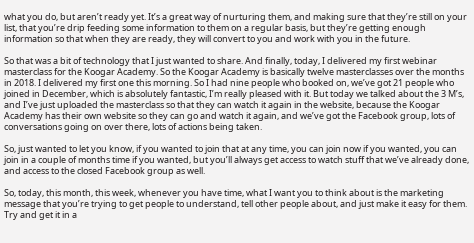what you do, but aren’t ready yet. It’s a great way of nurturing them, and making sure that they’re still on your list, that you’re drip feeding some information to them on a regular basis, but they’re getting enough information so that when they are ready, they will convert to you and work with you in the future.

So that was a bit of technology that I just wanted to share. And finally, today, I delivered my first webinar masterclass for the Koogar Academy. So the Koogar Academy is basically twelve masterclasses over the months in 2018. I delivered my first one this morning. So I had nine people who booked on, we’ve got 21 people who joined in December, which is absolutely fantastic, I’m really pleased with it. But today we talked about the 3 M’s, and I’ve just uploaded the masterclass so that they can watch it again in the website, because the Koogar Academy has their own website so they can go and watch it again, and we’ve got the Facebook group, lots of conversations going on over there, lots of actions being taken.

So, just wanted to let you know, if you wanted to join that at any time, you can join now if you wanted, you can join in a couple of months time if you wanted, but you’ll always get access to watch stuff that we’ve already done, and access to the closed Facebook group as well.

So, today, this month, this week, whenever you have time, what I want you to think about is the marketing message that you’re trying to get people to understand, tell other people about, and just make it easy for them. Try and get it in a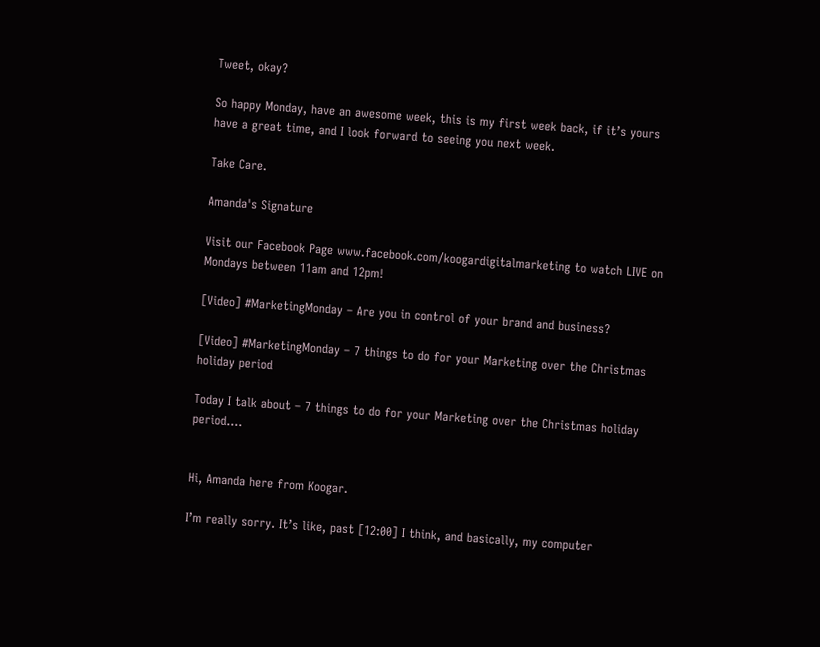Tweet, okay?

So happy Monday, have an awesome week, this is my first week back, if it’s yours have a great time, and I look forward to seeing you next week.

Take Care.

Amanda's Signature

Visit our Facebook Page www.facebook.com/koogardigitalmarketing to watch LIVE on Mondays between 11am and 12pm!

[Video] #MarketingMonday – Are you in control of your brand and business?

[Video] #MarketingMonday – 7 things to do for your Marketing over the Christmas holiday period

Today I talk about – 7 things to do for your Marketing over the Christmas holiday period….


Hi, Amanda here from Koogar.

I’m really sorry. It’s like, past [12:00] I think, and basically, my computer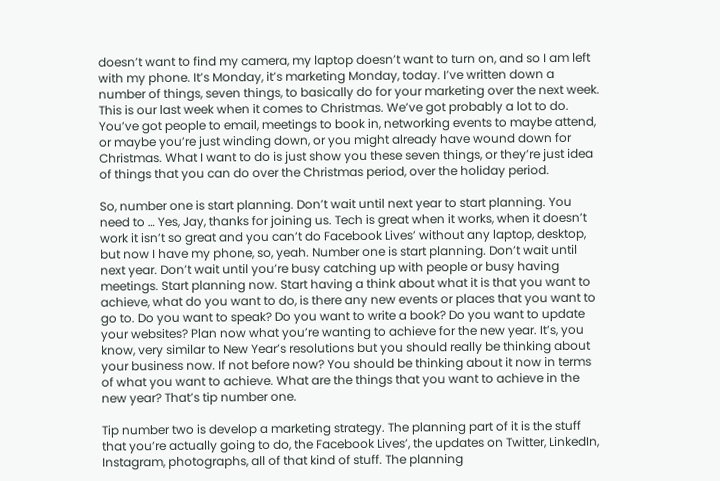doesn’t want to find my camera, my laptop doesn’t want to turn on, and so I am left with my phone. It’s Monday, it’s marketing Monday, today. I’ve written down a number of things, seven things, to basically do for your marketing over the next week. This is our last week when it comes to Christmas. We’ve got probably a lot to do. You’ve got people to email, meetings to book in, networking events to maybe attend, or maybe you’re just winding down, or you might already have wound down for Christmas. What I want to do is just show you these seven things, or they’re just idea of things that you can do over the Christmas period, over the holiday period.

So, number one is start planning. Don’t wait until next year to start planning. You need to … Yes, Jay, thanks for joining us. Tech is great when it works, when it doesn’t work it isn’t so great and you can’t do Facebook Lives’ without any laptop, desktop, but now I have my phone, so, yeah. Number one is start planning. Don’t wait until next year. Don’t wait until you’re busy catching up with people or busy having meetings. Start planning now. Start having a think about what it is that you want to achieve, what do you want to do, is there any new events or places that you want to go to. Do you want to speak? Do you want to write a book? Do you want to update your websites? Plan now what you’re wanting to achieve for the new year. It’s, you know, very similar to New Year’s resolutions but you should really be thinking about your business now. If not before now? You should be thinking about it now in terms of what you want to achieve. What are the things that you want to achieve in the new year? That’s tip number one.

Tip number two is develop a marketing strategy. The planning part of it is the stuff that you’re actually going to do, the Facebook Lives’, the updates on Twitter, LinkedIn, Instagram, photographs, all of that kind of stuff. The planning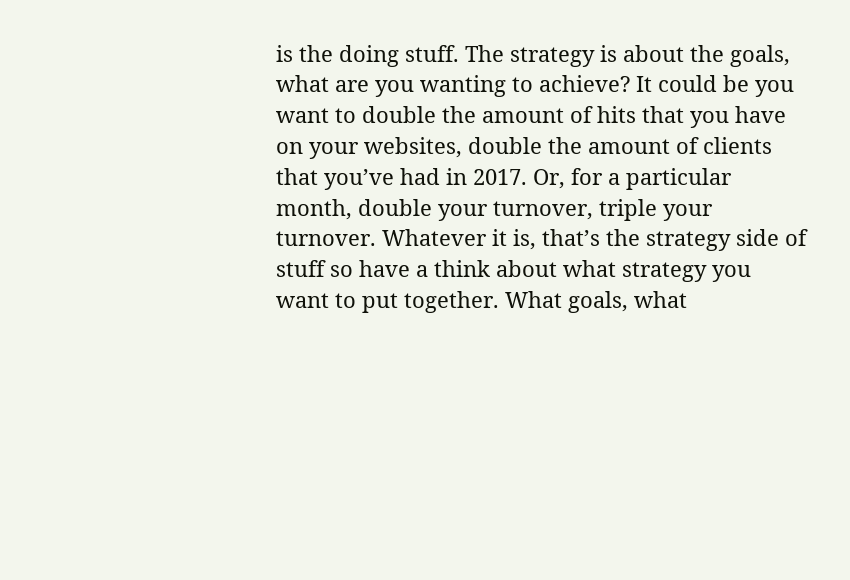is the doing stuff. The strategy is about the goals, what are you wanting to achieve? It could be you want to double the amount of hits that you have on your websites, double the amount of clients that you’ve had in 2017. Or, for a particular month, double your turnover, triple your turnover. Whatever it is, that’s the strategy side of stuff so have a think about what strategy you want to put together. What goals, what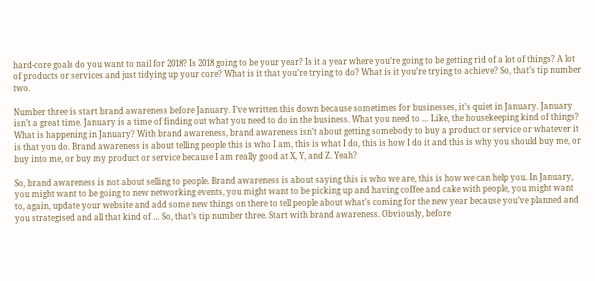hard-core goals do you want to nail for 2018? Is 2018 going to be your year? Is it a year where you’re going to be getting rid of a lot of things? A lot of products or services and just tidying up your core? What is it that you’re trying to do? What is it you’re trying to achieve? So, that’s tip number two.

Number three is start brand awareness before January. I’ve written this down because sometimes for businesses, it’s quiet in January. January isn’t a great time. January is a time of finding out what you need to do in the business. What you need to … Like, the housekeeping kind of things? What is happening in January? With brand awareness, brand awareness isn’t about getting somebody to buy a product or service or whatever it is that you do. Brand awareness is about telling people this is who I am, this is what I do, this is how I do it and this is why you should buy me, or buy into me, or buy my product or service because I am really good at X, Y, and Z. Yeah?

So, brand awareness is not about selling to people. Brand awareness is about saying this is who we are, this is how we can help you. In January, you might want to be going to new networking events, you might want to be picking up and having coffee and cake with people, you might want to, again, update your website and add some new things on there to tell people about what’s coming for the new year because you’ve planned and you strategised and all that kind of … So, that’s tip number three. Start with brand awareness. Obviously, before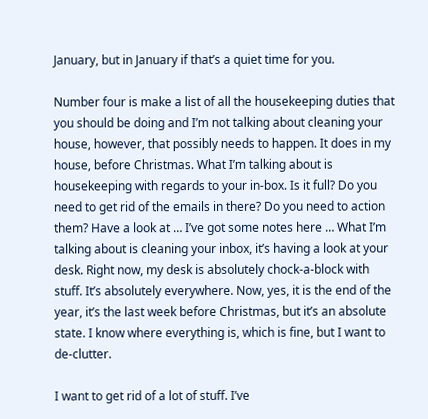January, but in January if that’s a quiet time for you.

Number four is make a list of all the housekeeping duties that you should be doing and I’m not talking about cleaning your house, however, that possibly needs to happen. It does in my house, before Christmas. What I’m talking about is housekeeping with regards to your in-box. Is it full? Do you need to get rid of the emails in there? Do you need to action them? Have a look at … I’ve got some notes here … What I’m talking about is cleaning your inbox, it’s having a look at your desk. Right now, my desk is absolutely chock-a-block with stuff. It’s absolutely everywhere. Now, yes, it is the end of the year, it’s the last week before Christmas, but it’s an absolute state. I know where everything is, which is fine, but I want to de-clutter.

I want to get rid of a lot of stuff. I’ve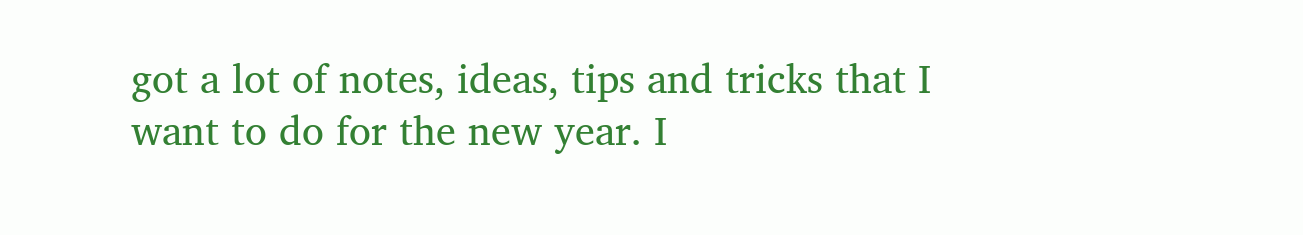got a lot of notes, ideas, tips and tricks that I want to do for the new year. I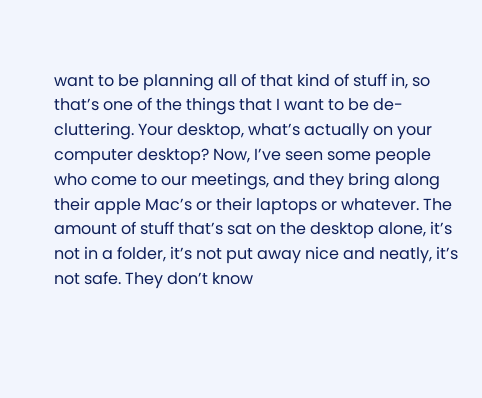want to be planning all of that kind of stuff in, so that’s one of the things that I want to be de-cluttering. Your desktop, what’s actually on your computer desktop? Now, I’ve seen some people who come to our meetings, and they bring along their apple Mac’s or their laptops or whatever. The amount of stuff that’s sat on the desktop alone, it’s not in a folder, it’s not put away nice and neatly, it’s not safe. They don’t know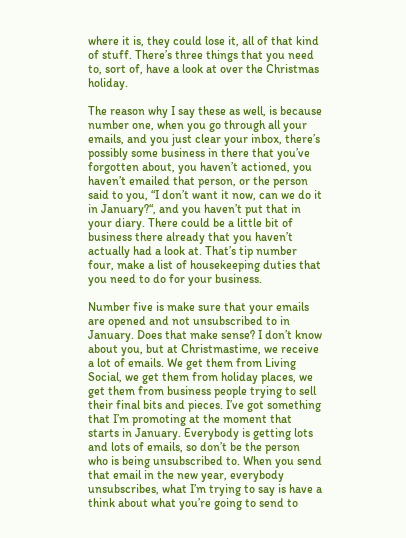where it is, they could lose it, all of that kind of stuff. There’s three things that you need to, sort of, have a look at over the Christmas holiday.

The reason why I say these as well, is because number one, when you go through all your emails, and you just clear your inbox, there’s possibly some business in there that you’ve forgotten about, you haven’t actioned, you haven’t emailed that person, or the person said to you, “I don’t want it now, can we do it in January?“, and you haven’t put that in your diary. There could be a little bit of business there already that you haven’t actually had a look at. That’s tip number four, make a list of housekeeping duties that you need to do for your business.

Number five is make sure that your emails are opened and not unsubscribed to in January. Does that make sense? I don’t know about you, but at Christmastime, we receive a lot of emails. We get them from Living Social, we get them from holiday places, we get them from business people trying to sell their final bits and pieces. I’ve got something that I’m promoting at the moment that starts in January. Everybody is getting lots and lots of emails, so don’t be the person who is being unsubscribed to. When you send that email in the new year, everybody unsubscribes, what I’m trying to say is have a think about what you’re going to send to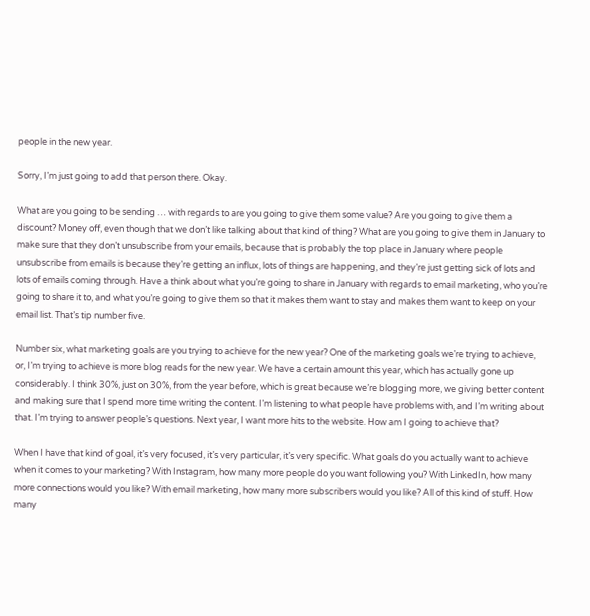people in the new year.

Sorry, I’m just going to add that person there. Okay.

What are you going to be sending … with regards to are you going to give them some value? Are you going to give them a discount? Money off, even though that we don’t like talking about that kind of thing? What are you going to give them in January to make sure that they don’t unsubscribe from your emails, because that is probably the top place in January where people unsubscribe from emails is because they’re getting an influx, lots of things are happening, and they’re just getting sick of lots and lots of emails coming through. Have a think about what you’re going to share in January with regards to email marketing, who you’re going to share it to, and what you’re going to give them so that it makes them want to stay and makes them want to keep on your email list. That’s tip number five.

Number six, what marketing goals are you trying to achieve for the new year? One of the marketing goals we’re trying to achieve, or, I’m trying to achieve is more blog reads for the new year. We have a certain amount this year, which has actually gone up considerably. I think 30%, just on 30%, from the year before, which is great because we’re blogging more, we giving better content and making sure that I spend more time writing the content. I’m listening to what people have problems with, and I’m writing about that. I’m trying to answer people’s questions. Next year, I want more hits to the website. How am I going to achieve that?

When I have that kind of goal, it’s very focused, it’s very particular, it’s very specific. What goals do you actually want to achieve when it comes to your marketing? With Instagram, how many more people do you want following you? With LinkedIn, how many more connections would you like? With email marketing, how many more subscribers would you like? All of this kind of stuff. How many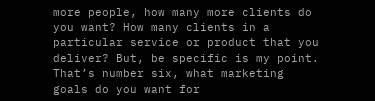more people, how many more clients do you want? How many clients in a particular service or product that you deliver? But, be specific is my point. That’s number six, what marketing goals do you want for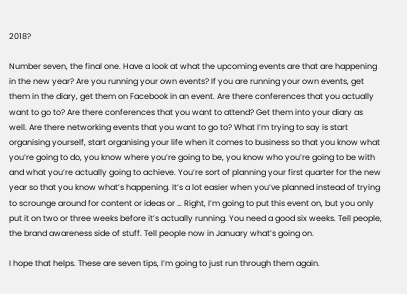2018?

Number seven, the final one. Have a look at what the upcoming events are that are happening in the new year? Are you running your own events? If you are running your own events, get them in the diary, get them on Facebook in an event. Are there conferences that you actually want to go to? Are there conferences that you want to attend? Get them into your diary as well. Are there networking events that you want to go to? What I’m trying to say is start organising yourself, start organising your life when it comes to business so that you know what you’re going to do, you know where you’re going to be, you know who you’re going to be with and what you’re actually going to achieve. You’re sort of planning your first quarter for the new year so that you know what’s happening. It’s a lot easier when you’ve planned instead of trying to scrounge around for content or ideas or … Right, I’m going to put this event on, but you only put it on two or three weeks before it’s actually running. You need a good six weeks. Tell people, the brand awareness side of stuff. Tell people now in January what’s going on.

I hope that helps. These are seven tips, I’m going to just run through them again.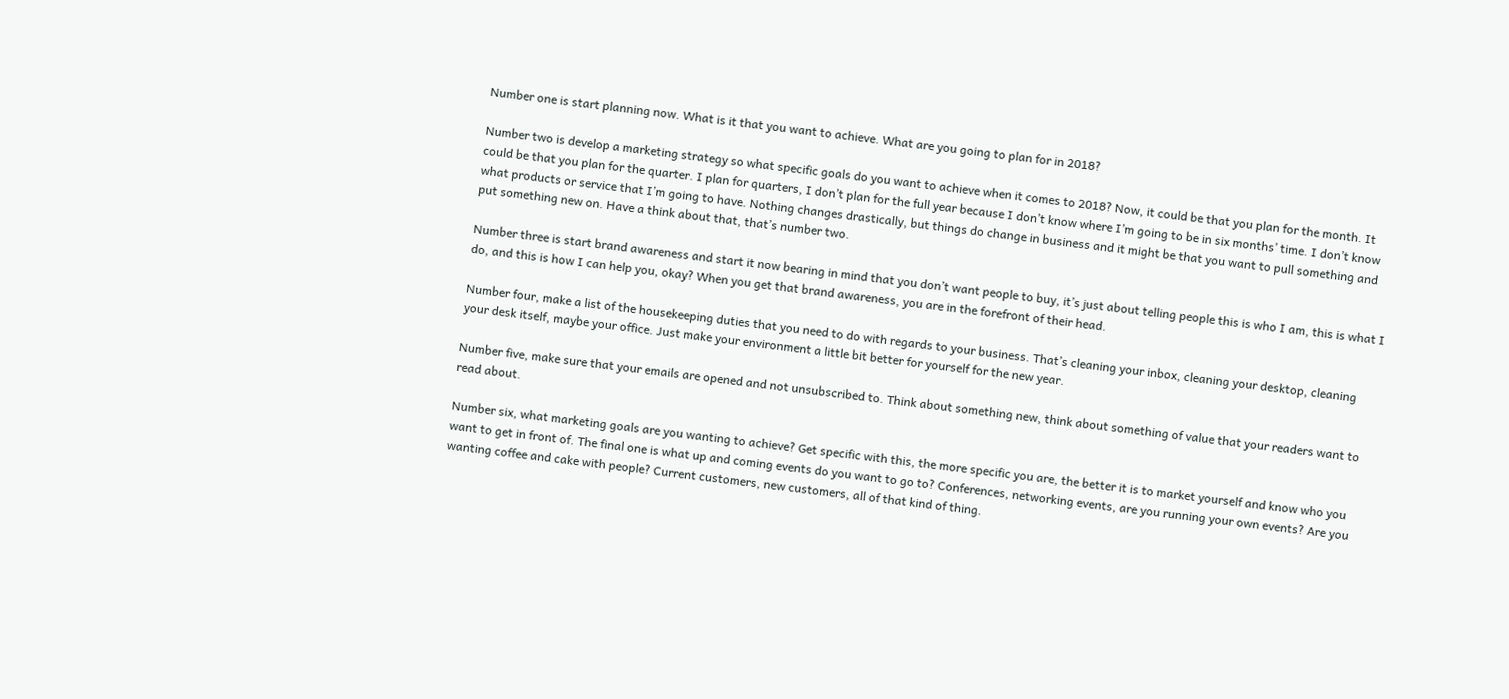Number one is start planning now. What is it that you want to achieve. What are you going to plan for in 2018?

Number two is develop a marketing strategy so what specific goals do you want to achieve when it comes to 2018? Now, it could be that you plan for the month. It could be that you plan for the quarter. I plan for quarters, I don’t plan for the full year because I don’t know where I’m going to be in six months’ time. I don’t know what products or service that I’m going to have. Nothing changes drastically, but things do change in business and it might be that you want to pull something and put something new on. Have a think about that, that’s number two.

Number three is start brand awareness and start it now bearing in mind that you don’t want people to buy, it’s just about telling people this is who I am, this is what I do, and this is how I can help you, okay? When you get that brand awareness, you are in the forefront of their head.

Number four, make a list of the housekeeping duties that you need to do with regards to your business. That’s cleaning your inbox, cleaning your desktop, cleaning your desk itself, maybe your office. Just make your environment a little bit better for yourself for the new year.

Number five, make sure that your emails are opened and not unsubscribed to. Think about something new, think about something of value that your readers want to read about.

Number six, what marketing goals are you wanting to achieve? Get specific with this, the more specific you are, the better it is to market yourself and know who you want to get in front of. The final one is what up and coming events do you want to go to? Conferences, networking events, are you running your own events? Are you wanting coffee and cake with people? Current customers, new customers, all of that kind of thing.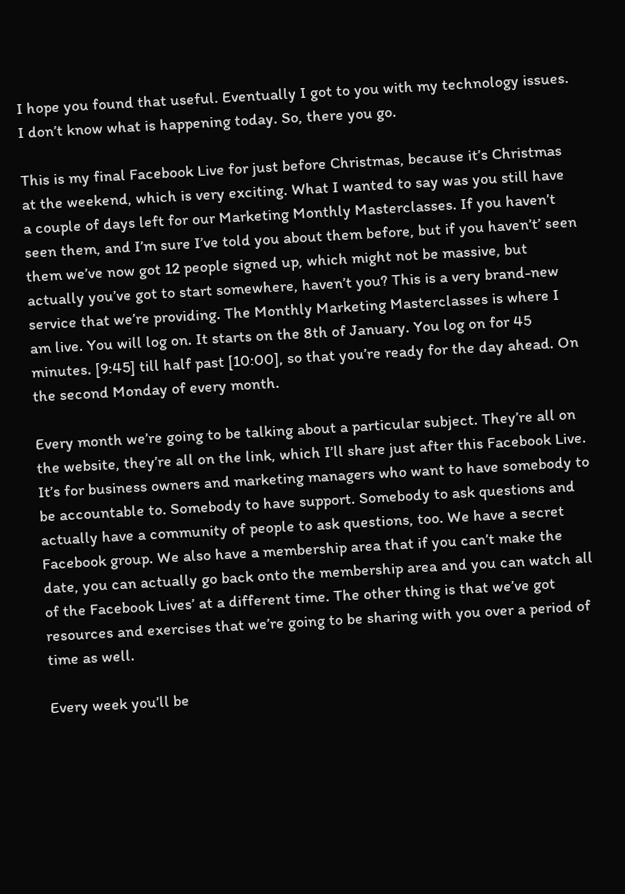I hope you found that useful. Eventually I got to you with my technology issues. I don’t know what is happening today. So, there you go.

This is my final Facebook Live for just before Christmas, because it’s Christmas at the weekend, which is very exciting. What I wanted to say was you still have a couple of days left for our Marketing Monthly Masterclasses. If you haven’t seen them, and I’m sure I’ve told you about them before, but if you haven’t’ seen them we’ve now got 12 people signed up, which might not be massive, but actually you’ve got to start somewhere, haven’t you? This is a very brand-new service that we’re providing. The Monthly Marketing Masterclasses is where I am live. You will log on. It starts on the 8th of January. You log on for 45 minutes. [9:45] till half past [10:00], so that you’re ready for the day ahead. On the second Monday of every month.

Every month we’re going to be talking about a particular subject. They’re all on the website, they’re all on the link, which I’ll share just after this Facebook Live. It’s for business owners and marketing managers who want to have somebody to be accountable to. Somebody to have support. Somebody to ask questions and actually have a community of people to ask questions, too. We have a secret Facebook group. We also have a membership area that if you can’t make the date, you can actually go back onto the membership area and you can watch all of the Facebook Lives’ at a different time. The other thing is that we’ve got resources and exercises that we’re going to be sharing with you over a period of time as well.

Every week you’ll be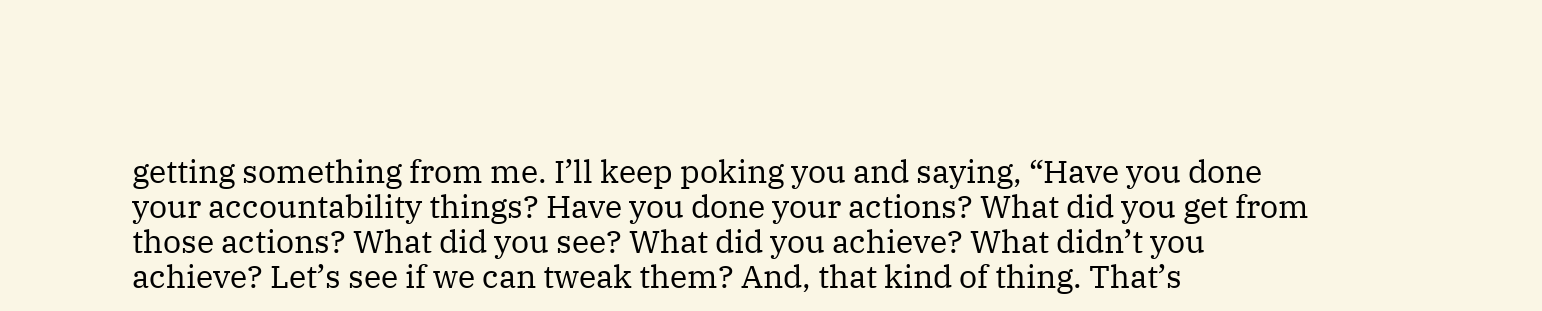getting something from me. I’ll keep poking you and saying, “Have you done your accountability things? Have you done your actions? What did you get from those actions? What did you see? What did you achieve? What didn’t you achieve? Let’s see if we can tweak them? And, that kind of thing. That’s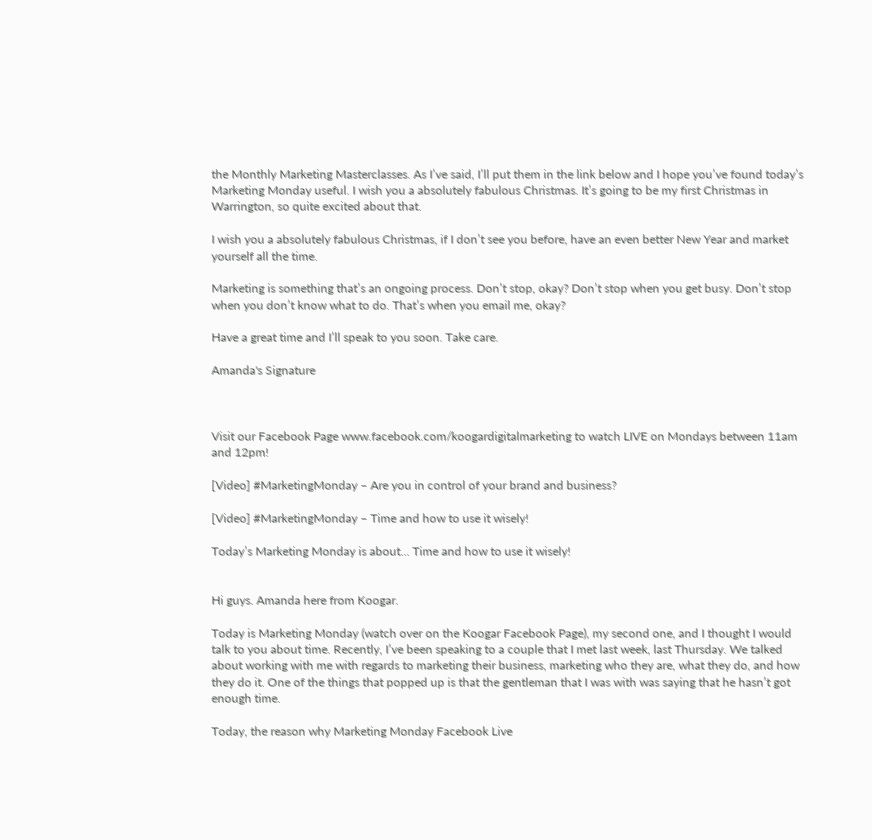the Monthly Marketing Masterclasses. As I’ve said, I’ll put them in the link below and I hope you’ve found today’s Marketing Monday useful. I wish you a absolutely fabulous Christmas. It’s going to be my first Christmas in Warrington, so quite excited about that.

I wish you a absolutely fabulous Christmas, if I don’t see you before, have an even better New Year and market yourself all the time.

Marketing is something that’s an ongoing process. Don’t stop, okay? Don’t stop when you get busy. Don’t stop when you don’t know what to do. That’s when you email me, okay?

Have a great time and I’ll speak to you soon. Take care.

Amanda's Signature



Visit our Facebook Page www.facebook.com/koogardigitalmarketing to watch LIVE on Mondays between 11am and 12pm!

[Video] #MarketingMonday – Are you in control of your brand and business?

[Video] #MarketingMonday – Time and how to use it wisely!

Today’s Marketing Monday is about… Time and how to use it wisely!


Hi guys. Amanda here from Koogar.

Today is Marketing Monday (watch over on the Koogar Facebook Page), my second one, and I thought I would talk to you about time. Recently, I’ve been speaking to a couple that I met last week, last Thursday. We talked about working with me with regards to marketing their business, marketing who they are, what they do, and how they do it. One of the things that popped up is that the gentleman that I was with was saying that he hasn’t got enough time.

Today, the reason why Marketing Monday Facebook Live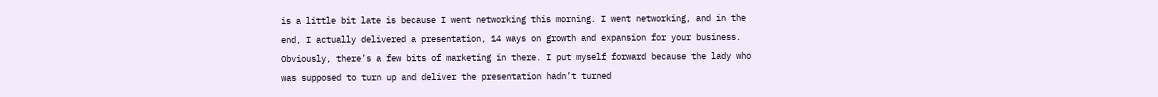is a little bit late is because I went networking this morning. I went networking, and in the end, I actually delivered a presentation, 14 ways on growth and expansion for your business. Obviously, there’s a few bits of marketing in there. I put myself forward because the lady who was supposed to turn up and deliver the presentation hadn’t turned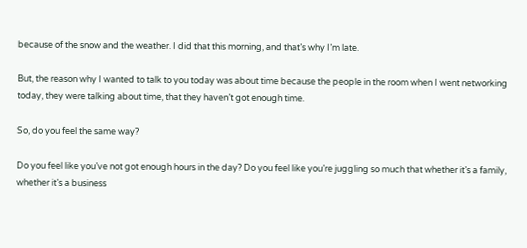because of the snow and the weather. I did that this morning, and that’s why I’m late.

But, the reason why I wanted to talk to you today was about time because the people in the room when I went networking today, they were talking about time, that they haven’t got enough time.

So, do you feel the same way?

Do you feel like you’ve not got enough hours in the day? Do you feel like you’re juggling so much that whether it’s a family, whether it’s a business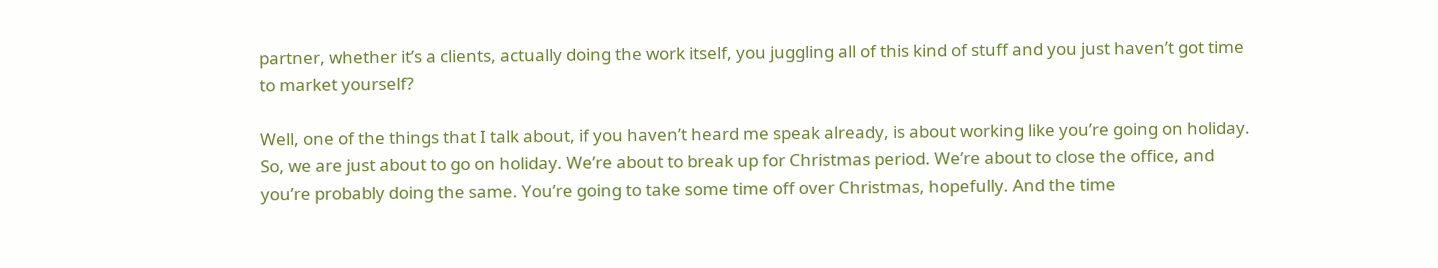partner, whether it’s a clients, actually doing the work itself, you juggling all of this kind of stuff and you just haven’t got time to market yourself?

Well, one of the things that I talk about, if you haven’t heard me speak already, is about working like you’re going on holiday. So, we are just about to go on holiday. We’re about to break up for Christmas period. We’re about to close the office, and you’re probably doing the same. You’re going to take some time off over Christmas, hopefully. And the time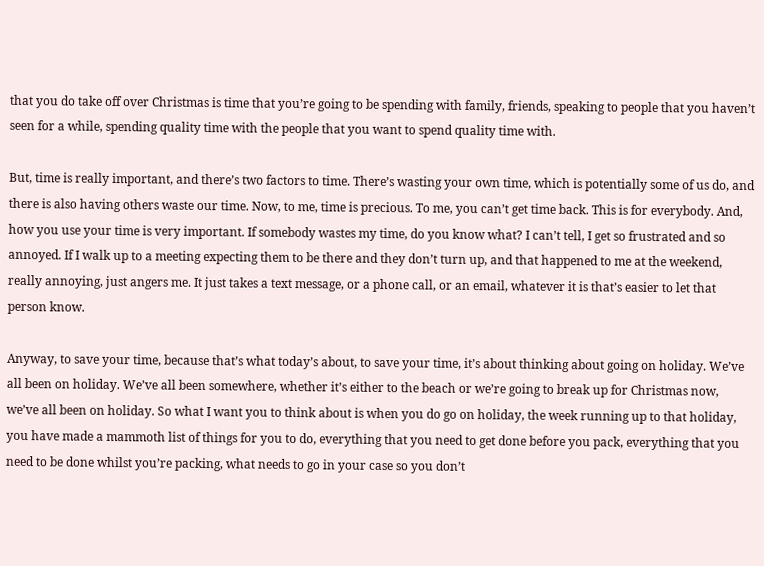that you do take off over Christmas is time that you’re going to be spending with family, friends, speaking to people that you haven’t seen for a while, spending quality time with the people that you want to spend quality time with.

But, time is really important, and there’s two factors to time. There’s wasting your own time, which is potentially some of us do, and there is also having others waste our time. Now, to me, time is precious. To me, you can’t get time back. This is for everybody. And, how you use your time is very important. If somebody wastes my time, do you know what? I can’t tell, I get so frustrated and so annoyed. If I walk up to a meeting expecting them to be there and they don’t turn up, and that happened to me at the weekend, really annoying, just angers me. It just takes a text message, or a phone call, or an email, whatever it is that’s easier to let that person know.

Anyway, to save your time, because that’s what today’s about, to save your time, it’s about thinking about going on holiday. We’ve all been on holiday. We’ve all been somewhere, whether it’s either to the beach or we’re going to break up for Christmas now, we’ve all been on holiday. So what I want you to think about is when you do go on holiday, the week running up to that holiday, you have made a mammoth list of things for you to do, everything that you need to get done before you pack, everything that you need to be done whilst you’re packing, what needs to go in your case so you don’t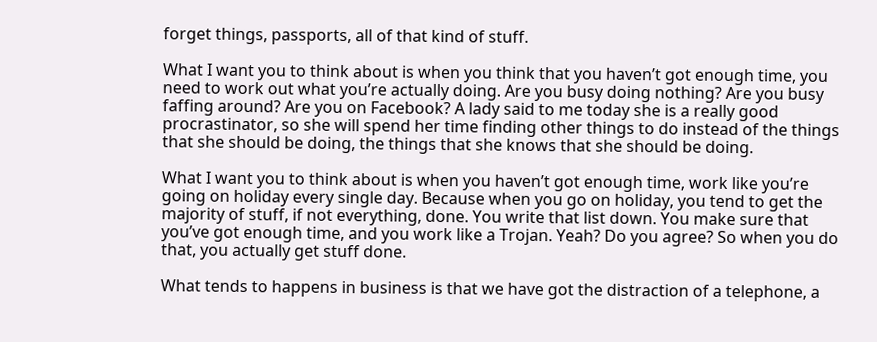forget things, passports, all of that kind of stuff.

What I want you to think about is when you think that you haven’t got enough time, you need to work out what you’re actually doing. Are you busy doing nothing? Are you busy faffing around? Are you on Facebook? A lady said to me today she is a really good procrastinator, so she will spend her time finding other things to do instead of the things that she should be doing, the things that she knows that she should be doing.

What I want you to think about is when you haven’t got enough time, work like you’re going on holiday every single day. Because when you go on holiday, you tend to get the majority of stuff, if not everything, done. You write that list down. You make sure that you’ve got enough time, and you work like a Trojan. Yeah? Do you agree? So when you do that, you actually get stuff done.

What tends to happens in business is that we have got the distraction of a telephone, a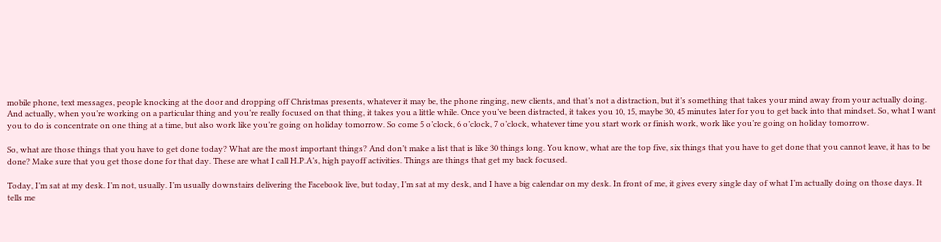mobile phone, text messages, people knocking at the door and dropping off Christmas presents, whatever it may be, the phone ringing, new clients, and that’s not a distraction, but it’s something that takes your mind away from your actually doing. And actually, when you’re working on a particular thing and you’re really focused on that thing, it takes you a little while. Once you’ve been distracted, it takes you 10, 15, maybe 30, 45 minutes later for you to get back into that mindset. So, what I want you to do is concentrate on one thing at a time, but also work like you’re going on holiday tomorrow. So come 5 o’clock, 6 o’clock, 7 o’clock, whatever time you start work or finish work, work like you’re going on holiday tomorrow.

So, what are those things that you have to get done today? What are the most important things? And don’t make a list that is like 30 things long. You know, what are the top five, six things that you have to get done that you cannot leave, it has to be done? Make sure that you get those done for that day. These are what I call H.P.A’s, high payoff activities. Things are things that get my back focused.

Today, I’m sat at my desk. I’m not, usually. I’m usually downstairs delivering the Facebook live, but today, I’m sat at my desk, and I have a big calendar on my desk. In front of me, it gives every single day of what I’m actually doing on those days. It tells me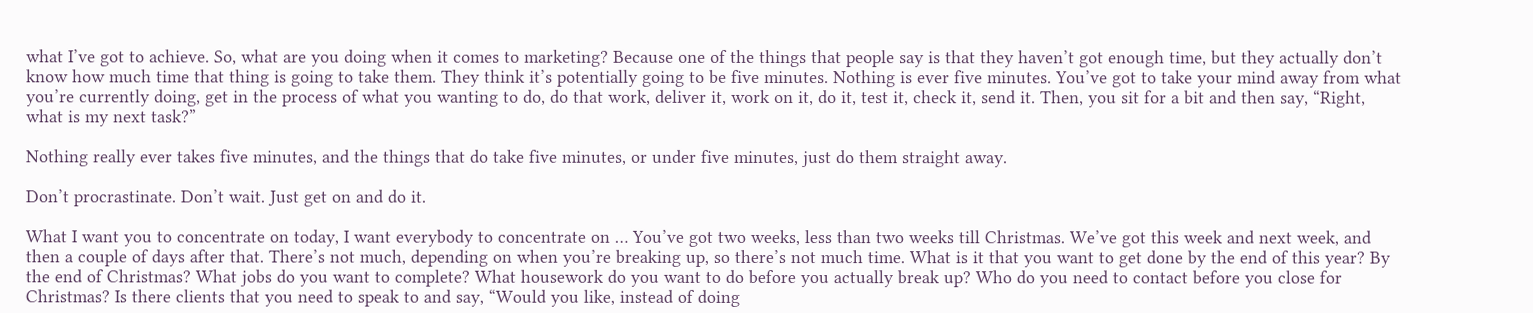what I’ve got to achieve. So, what are you doing when it comes to marketing? Because one of the things that people say is that they haven’t got enough time, but they actually don’t know how much time that thing is going to take them. They think it’s potentially going to be five minutes. Nothing is ever five minutes. You’ve got to take your mind away from what you’re currently doing, get in the process of what you wanting to do, do that work, deliver it, work on it, do it, test it, check it, send it. Then, you sit for a bit and then say, “Right, what is my next task?”

Nothing really ever takes five minutes, and the things that do take five minutes, or under five minutes, just do them straight away.

Don’t procrastinate. Don’t wait. Just get on and do it.

What I want you to concentrate on today, I want everybody to concentrate on … You’ve got two weeks, less than two weeks till Christmas. We’ve got this week and next week, and then a couple of days after that. There’s not much, depending on when you’re breaking up, so there’s not much time. What is it that you want to get done by the end of this year? By the end of Christmas? What jobs do you want to complete? What housework do you want to do before you actually break up? Who do you need to contact before you close for Christmas? Is there clients that you need to speak to and say, “Would you like, instead of doing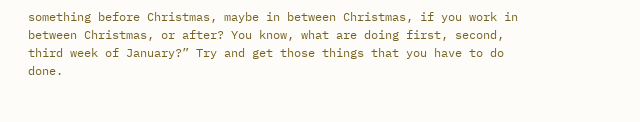something before Christmas, maybe in between Christmas, if you work in between Christmas, or after? You know, what are doing first, second, third week of January?” Try and get those things that you have to do done.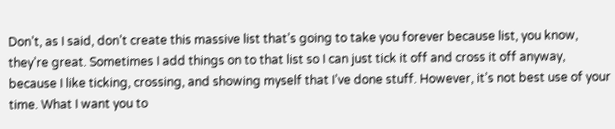Don’t, as I said, don’t create this massive list that’s going to take you forever because list, you know, they’re great. Sometimes I add things on to that list so I can just tick it off and cross it off anyway, because I like ticking, crossing, and showing myself that I’ve done stuff. However, it’s not best use of your time. What I want you to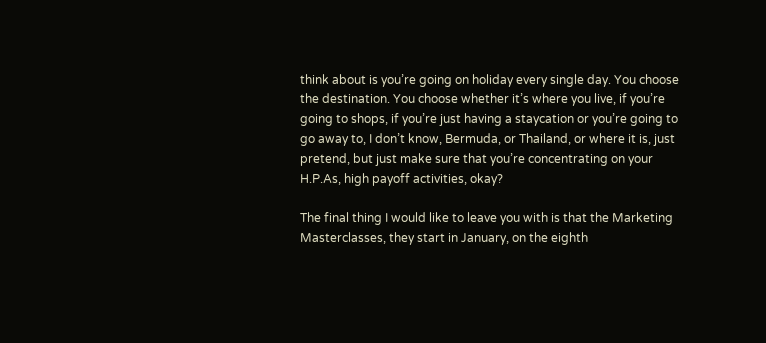think about is you’re going on holiday every single day. You choose the destination. You choose whether it’s where you live, if you’re going to shops, if you’re just having a staycation or you’re going to go away to, I don’t know, Bermuda, or Thailand, or where it is, just pretend, but just make sure that you’re concentrating on your H.P.As, high payoff activities, okay?

The final thing I would like to leave you with is that the Marketing Masterclasses, they start in January, on the eighth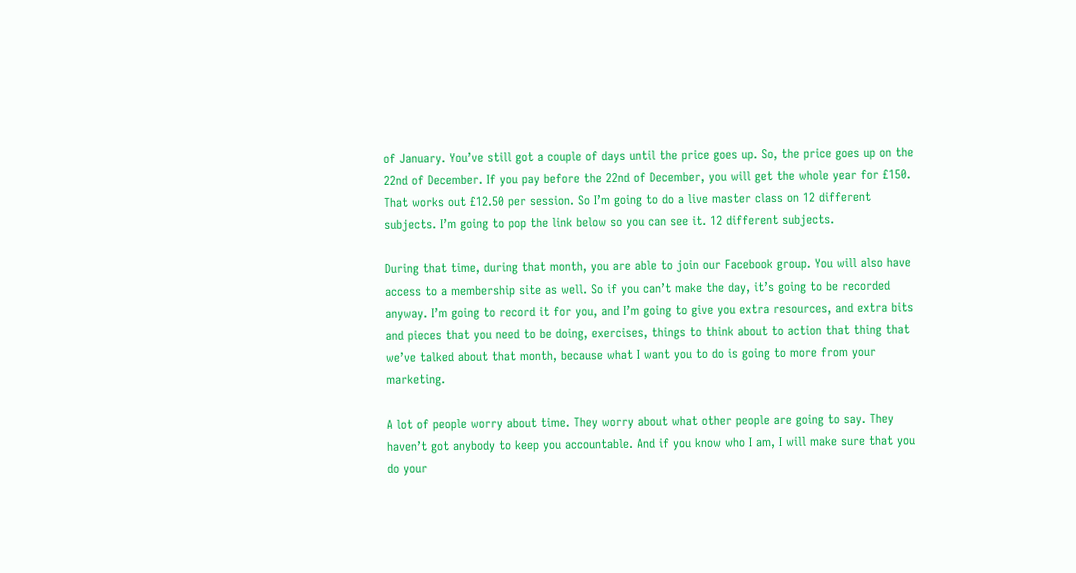of January. You’ve still got a couple of days until the price goes up. So, the price goes up on the 22nd of December. If you pay before the 22nd of December, you will get the whole year for £150. That works out £12.50 per session. So I’m going to do a live master class on 12 different subjects. I’m going to pop the link below so you can see it. 12 different subjects.

During that time, during that month, you are able to join our Facebook group. You will also have access to a membership site as well. So if you can’t make the day, it’s going to be recorded anyway. I’m going to record it for you, and I’m going to give you extra resources, and extra bits and pieces that you need to be doing, exercises, things to think about to action that thing that we’ve talked about that month, because what I want you to do is going to more from your marketing.

A lot of people worry about time. They worry about what other people are going to say. They haven’t got anybody to keep you accountable. And if you know who I am, I will make sure that you do your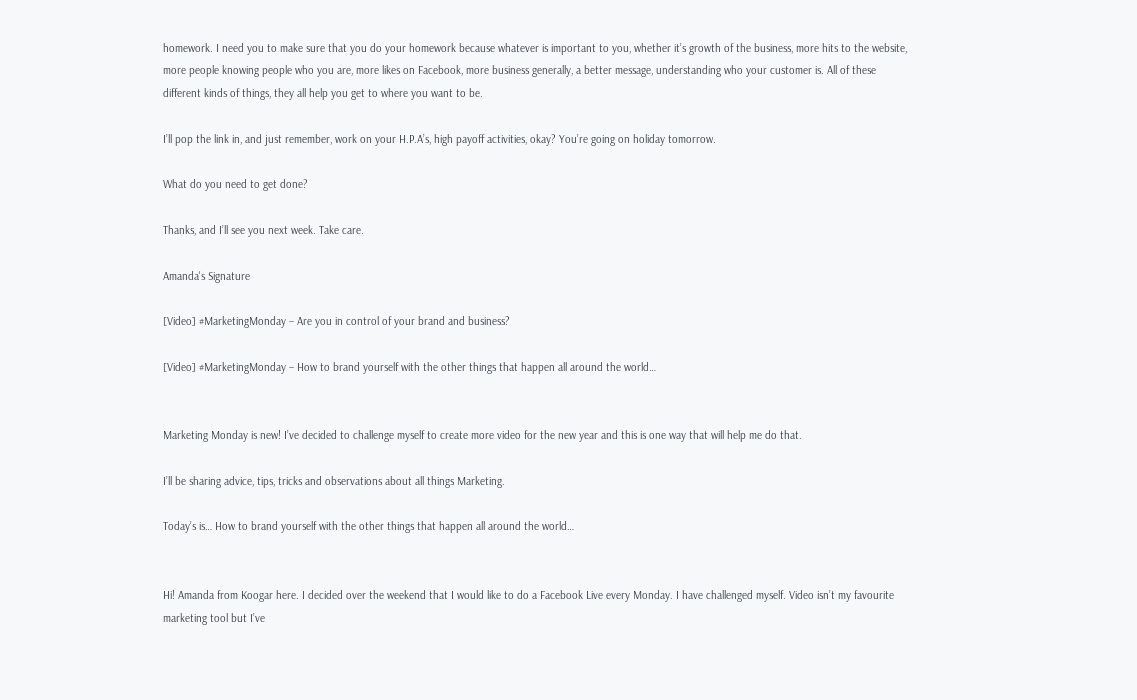homework. I need you to make sure that you do your homework because whatever is important to you, whether it’s growth of the business, more hits to the website, more people knowing people who you are, more likes on Facebook, more business generally, a better message, understanding who your customer is. All of these different kinds of things, they all help you get to where you want to be.

I’ll pop the link in, and just remember, work on your H.P.A’s, high payoff activities, okay? You’re going on holiday tomorrow.

What do you need to get done?

Thanks, and I’ll see you next week. Take care.

Amanda's Signature

[Video] #MarketingMonday – Are you in control of your brand and business?

[Video] #MarketingMonday – How to brand yourself with the other things that happen all around the world…


Marketing Monday is new! I’ve decided to challenge myself to create more video for the new year and this is one way that will help me do that.

I’ll be sharing advice, tips, tricks and observations about all things Marketing.

Today’s is… How to brand yourself with the other things that happen all around the world…


Hi! Amanda from Koogar here. I decided over the weekend that I would like to do a Facebook Live every Monday. I have challenged myself. Video isn’t my favourite marketing tool but I’ve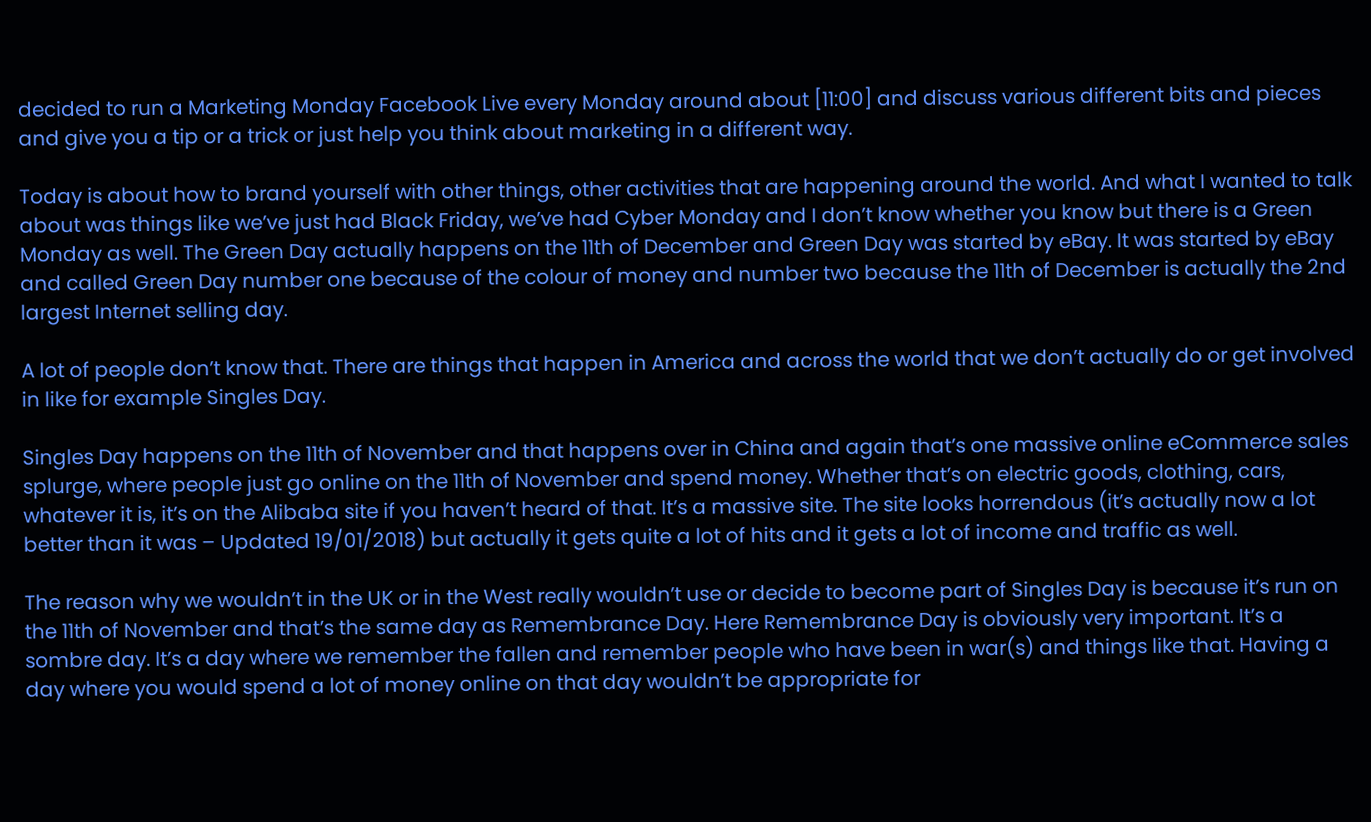decided to run a Marketing Monday Facebook Live every Monday around about [11:00] and discuss various different bits and pieces and give you a tip or a trick or just help you think about marketing in a different way.

Today is about how to brand yourself with other things, other activities that are happening around the world. And what I wanted to talk about was things like we’ve just had Black Friday, we’ve had Cyber Monday and I don’t know whether you know but there is a Green Monday as well. The Green Day actually happens on the 11th of December and Green Day was started by eBay. It was started by eBay and called Green Day number one because of the colour of money and number two because the 11th of December is actually the 2nd largest Internet selling day.

A lot of people don’t know that. There are things that happen in America and across the world that we don’t actually do or get involved in like for example Singles Day.

Singles Day happens on the 11th of November and that happens over in China and again that’s one massive online eCommerce sales splurge, where people just go online on the 11th of November and spend money. Whether that’s on electric goods, clothing, cars, whatever it is, it’s on the Alibaba site if you haven’t heard of that. It’s a massive site. The site looks horrendous (it’s actually now a lot better than it was – Updated 19/01/2018) but actually it gets quite a lot of hits and it gets a lot of income and traffic as well.

The reason why we wouldn’t in the UK or in the West really wouldn’t use or decide to become part of Singles Day is because it’s run on the 11th of November and that’s the same day as Remembrance Day. Here Remembrance Day is obviously very important. It’s a sombre day. It’s a day where we remember the fallen and remember people who have been in war(s) and things like that. Having a day where you would spend a lot of money online on that day wouldn’t be appropriate for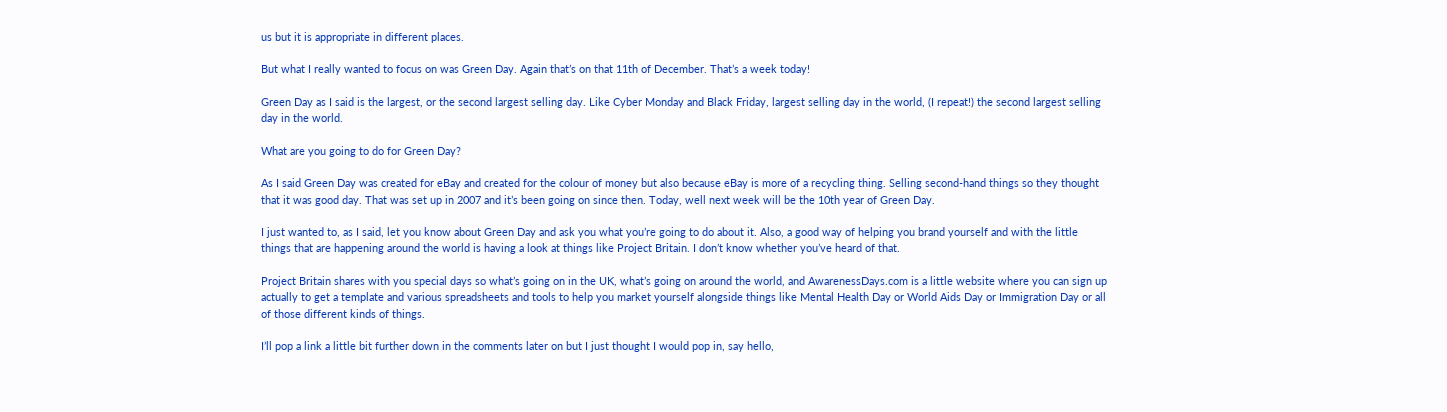us but it is appropriate in different places.

But what I really wanted to focus on was Green Day. Again that’s on that 11th of December. That’s a week today!

Green Day as I said is the largest, or the second largest selling day. Like Cyber Monday and Black Friday, largest selling day in the world, (I repeat!) the second largest selling day in the world.

What are you going to do for Green Day?

As I said Green Day was created for eBay and created for the colour of money but also because eBay is more of a recycling thing. Selling second-hand things so they thought that it was good day. That was set up in 2007 and it’s been going on since then. Today, well next week will be the 10th year of Green Day.

I just wanted to, as I said, let you know about Green Day and ask you what you’re going to do about it. Also, a good way of helping you brand yourself and with the little things that are happening around the world is having a look at things like Project Britain. I don’t know whether you’ve heard of that.

Project Britain shares with you special days so what’s going on in the UK, what’s going on around the world, and AwarenessDays.com is a little website where you can sign up actually to get a template and various spreadsheets and tools to help you market yourself alongside things like Mental Health Day or World Aids Day or Immigration Day or all of those different kinds of things.

I’ll pop a link a little bit further down in the comments later on but I just thought I would pop in, say hello,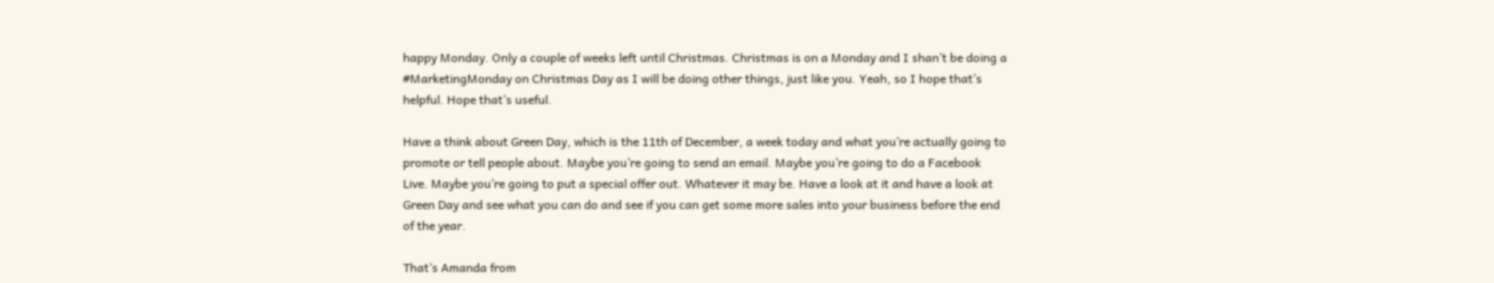happy Monday. Only a couple of weeks left until Christmas. Christmas is on a Monday and I shan’t be doing a #MarketingMonday on Christmas Day as I will be doing other things, just like you. Yeah, so I hope that’s helpful. Hope that’s useful.

Have a think about Green Day, which is the 11th of December, a week today and what you’re actually going to promote or tell people about. Maybe you’re going to send an email. Maybe you’re going to do a Facebook Live. Maybe you’re going to put a special offer out. Whatever it may be. Have a look at it and have a look at Green Day and see what you can do and see if you can get some more sales into your business before the end of the year.

That’s Amanda from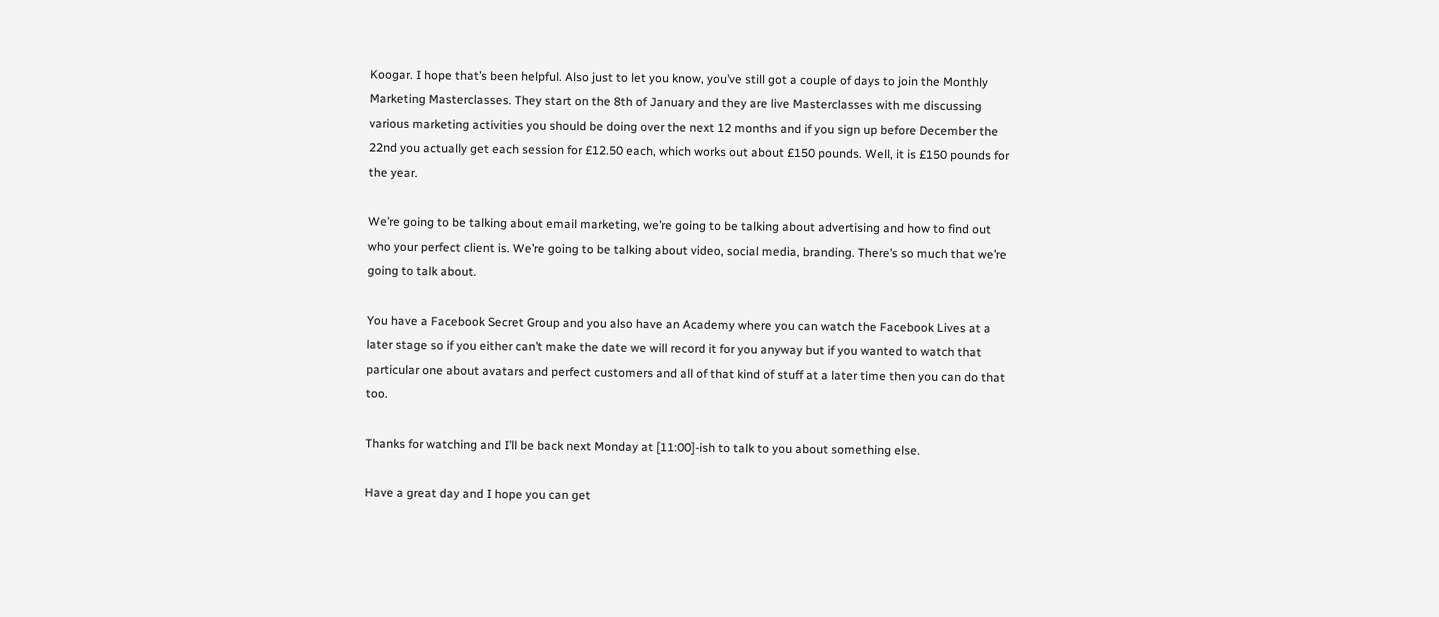Koogar. I hope that’s been helpful. Also just to let you know, you’ve still got a couple of days to join the Monthly Marketing Masterclasses. They start on the 8th of January and they are live Masterclasses with me discussing various marketing activities you should be doing over the next 12 months and if you sign up before December the 22nd you actually get each session for £12.50 each, which works out about £150 pounds. Well, it is £150 pounds for the year.

We’re going to be talking about email marketing, we’re going to be talking about advertising and how to find out who your perfect client is. We’re going to be talking about video, social media, branding. There’s so much that we’re going to talk about.

You have a Facebook Secret Group and you also have an Academy where you can watch the Facebook Lives at a later stage so if you either can’t make the date we will record it for you anyway but if you wanted to watch that particular one about avatars and perfect customers and all of that kind of stuff at a later time then you can do that too.

Thanks for watching and I’ll be back next Monday at [11:00]-ish to talk to you about something else.

Have a great day and I hope you can get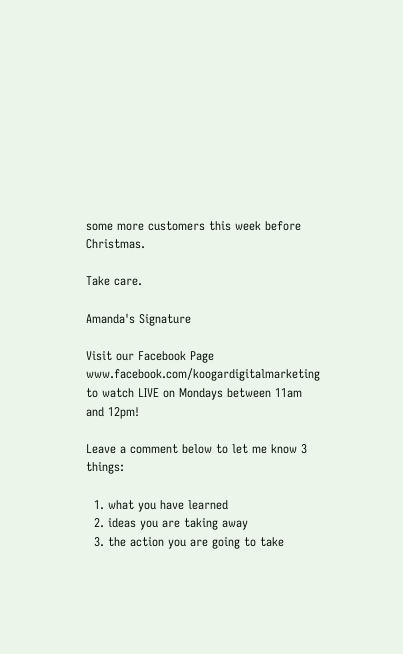some more customers this week before Christmas.

Take care.

Amanda's Signature

Visit our Facebook Page www.facebook.com/koogardigitalmarketing to watch LIVE on Mondays between 11am and 12pm!

Leave a comment below to let me know 3 things:

  1. what you have learned
  2. ideas you are taking away
  3. the action you are going to take